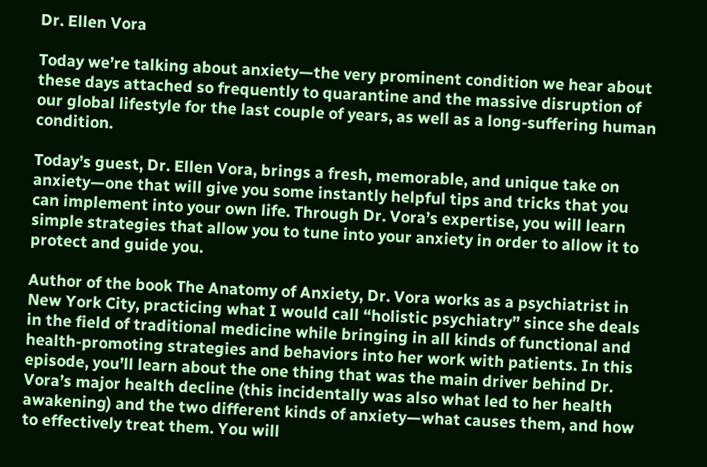Dr. Ellen Vora

Today we’re talking about anxiety—the very prominent condition we hear about these days attached so frequently to quarantine and the massive disruption of our global lifestyle for the last couple of years, as well as a long-suffering human condition.

Today’s guest, Dr. Ellen Vora, brings a fresh, memorable, and unique take on anxiety—one that will give you some instantly helpful tips and tricks that you can implement into your own life. Through Dr. Vora’s expertise, you will learn simple strategies that allow you to tune into your anxiety in order to allow it to protect and guide you.

Author of the book The Anatomy of Anxiety, Dr. Vora works as a psychiatrist in New York City, practicing what I would call “holistic psychiatry” since she deals in the field of traditional medicine while bringing in all kinds of functional and health-promoting strategies and behaviors into her work with patients. In this episode, you’ll learn about the one thing that was the main driver behind Dr. Vora’s major health decline (this incidentally was also what led to her health awakening) and the two different kinds of anxiety—what causes them, and how to effectively treat them. You will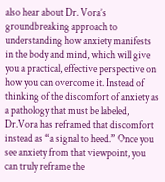also hear about Dr. Vora’s groundbreaking approach to understanding how anxiety manifests in the body and mind, which will give you a practical, effective perspective on how you can overcome it. Instead of thinking of the discomfort of anxiety as a pathology that must be labeled, Dr.Vora has reframed that discomfort instead as “a signal to heed.” Once you see anxiety from that viewpoint, you can truly reframe the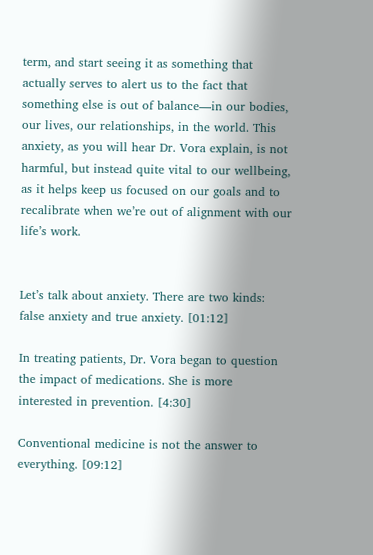term, and start seeing it as something that actually serves to alert us to the fact that something else is out of balance—in our bodies, our lives, our relationships, in the world. This anxiety, as you will hear Dr. Vora explain, is not harmful, but instead quite vital to our wellbeing, as it helps keep us focused on our goals and to recalibrate when we’re out of alignment with our life’s work.


Let’s talk about anxiety. There are two kinds:  false anxiety and true anxiety. [01:12]

In treating patients, Dr. Vora began to question the impact of medications. She is more interested in prevention. [4:30]

Conventional medicine is not the answer to everything. [09:12]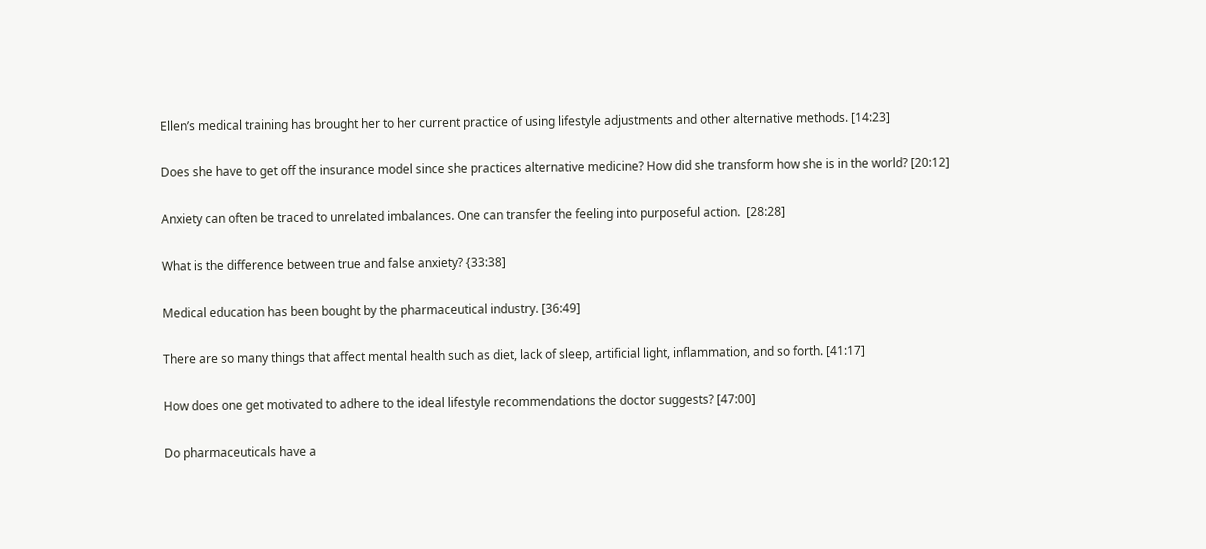Ellen’s medical training has brought her to her current practice of using lifestyle adjustments and other alternative methods. [14:23]

Does she have to get off the insurance model since she practices alternative medicine? How did she transform how she is in the world? [20:12]

Anxiety can often be traced to unrelated imbalances. One can transfer the feeling into purposeful action.  [28:28]

What is the difference between true and false anxiety? {33:38]

Medical education has been bought by the pharmaceutical industry. [36:49]

There are so many things that affect mental health such as diet, lack of sleep, artificial light, inflammation, and so forth. [41:17]

How does one get motivated to adhere to the ideal lifestyle recommendations the doctor suggests? [47:00]

Do pharmaceuticals have a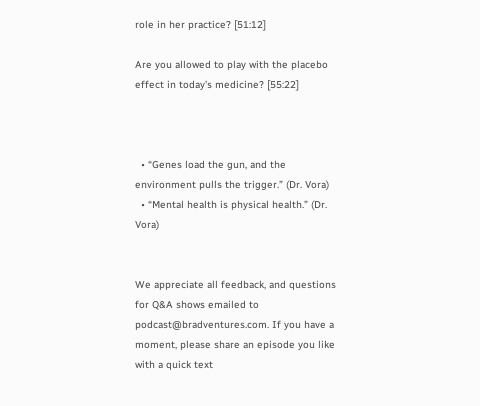role in her practice? [51:12]

Are you allowed to play with the placebo effect in today’s medicine? [55:22]



  • “Genes load the gun, and the environment pulls the trigger.” (Dr. Vora)
  • “Mental health is physical health.” (Dr. Vora)


We appreciate all feedback, and questions for Q&A shows emailed to podcast@bradventures.com. If you have a moment, please share an episode you like with a quick text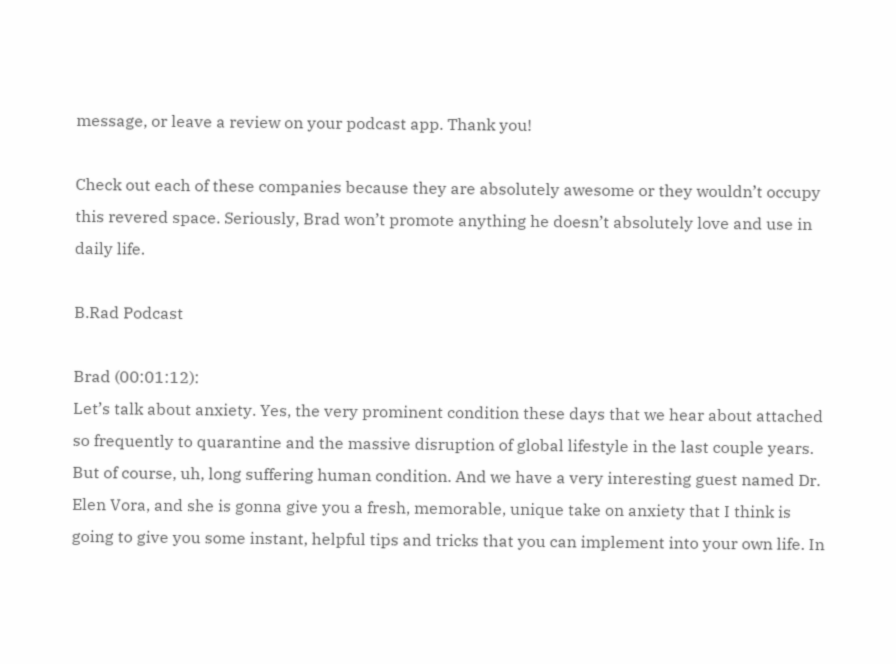message, or leave a review on your podcast app. Thank you!

Check out each of these companies because they are absolutely awesome or they wouldn’t occupy this revered space. Seriously, Brad won’t promote anything he doesn’t absolutely love and use in daily life.

B.Rad Podcast

Brad (00:01:12):
Let’s talk about anxiety. Yes, the very prominent condition these days that we hear about attached so frequently to quarantine and the massive disruption of global lifestyle in the last couple years. But of course, uh, long suffering human condition. And we have a very interesting guest named Dr. Elen Vora, and she is gonna give you a fresh, memorable, unique take on anxiety that I think is going to give you some instant, helpful tips and tricks that you can implement into your own life. In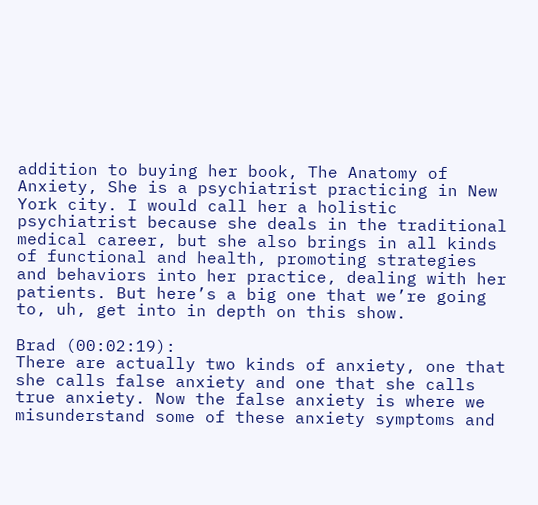addition to buying her book, The Anatomy of Anxiety, She is a psychiatrist practicing in New York city. I would call her a holistic psychiatrist because she deals in the traditional medical career, but she also brings in all kinds of functional and health, promoting strategies and behaviors into her practice, dealing with her patients. But here’s a big one that we’re going to, uh, get into in depth on this show.

Brad (00:02:19):
There are actually two kinds of anxiety, one that she calls false anxiety and one that she calls true anxiety. Now the false anxiety is where we misunderstand some of these anxiety symptoms and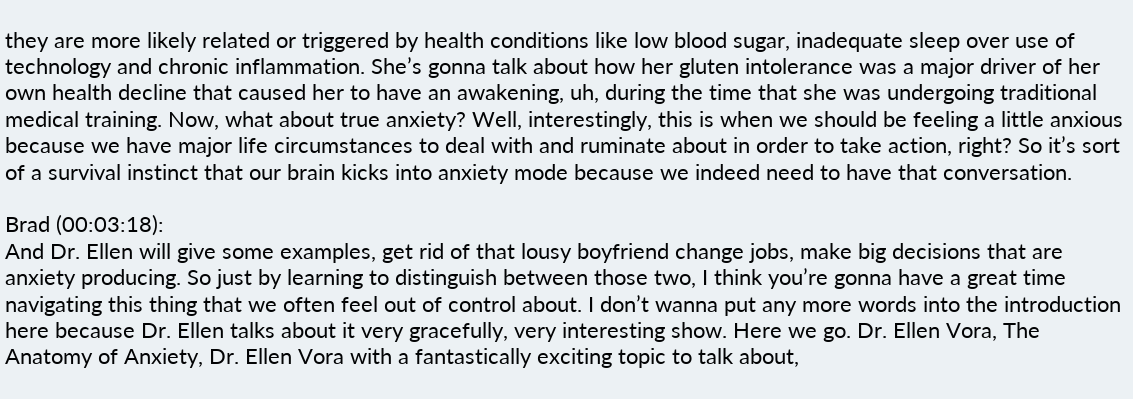they are more likely related or triggered by health conditions like low blood sugar, inadequate sleep over use of technology and chronic inflammation. She’s gonna talk about how her gluten intolerance was a major driver of her own health decline that caused her to have an awakening, uh, during the time that she was undergoing traditional medical training. Now, what about true anxiety? Well, interestingly, this is when we should be feeling a little anxious because we have major life circumstances to deal with and ruminate about in order to take action, right? So it’s sort of a survival instinct that our brain kicks into anxiety mode because we indeed need to have that conversation.

Brad (00:03:18):
And Dr. Ellen will give some examples, get rid of that lousy boyfriend change jobs, make big decisions that are anxiety producing. So just by learning to distinguish between those two, I think you’re gonna have a great time navigating this thing that we often feel out of control about. I don’t wanna put any more words into the introduction here because Dr. Ellen talks about it very gracefully, very interesting show. Here we go. Dr. Ellen Vora, The Anatomy of Anxiety, Dr. Ellen Vora with a fantastically exciting topic to talk about,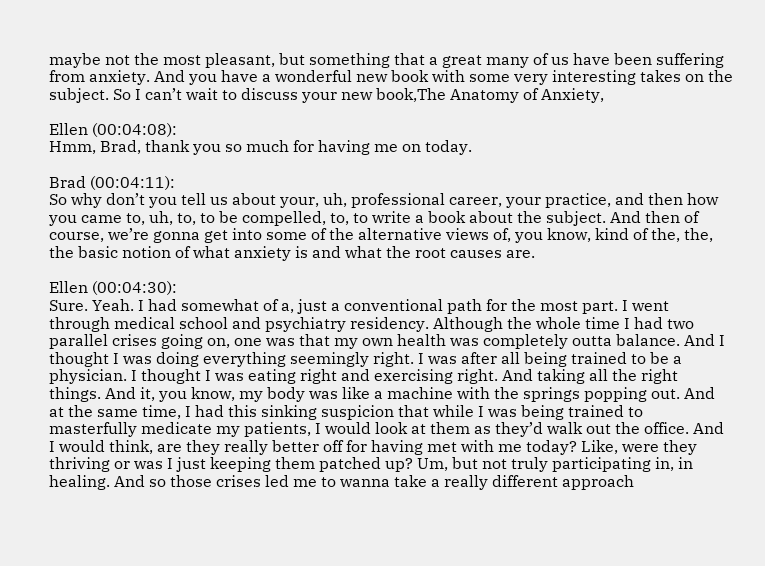maybe not the most pleasant, but something that a great many of us have been suffering from anxiety. And you have a wonderful new book with some very interesting takes on the subject. So I can’t wait to discuss your new book,The Anatomy of Anxiety,

Ellen (00:04:08):
Hmm, Brad, thank you so much for having me on today.

Brad (00:04:11):
So why don’t you tell us about your, uh, professional career, your practice, and then how you came to, uh, to, to be compelled, to, to write a book about the subject. And then of course, we’re gonna get into some of the alternative views of, you know, kind of the, the, the basic notion of what anxiety is and what the root causes are.

Ellen (00:04:30):
Sure. Yeah. I had somewhat of a, just a conventional path for the most part. I went through medical school and psychiatry residency. Although the whole time I had two parallel crises going on, one was that my own health was completely outta balance. And I thought I was doing everything seemingly right. I was after all being trained to be a physician. I thought I was eating right and exercising right. And taking all the right things. And it, you know, my body was like a machine with the springs popping out. And at the same time, I had this sinking suspicion that while I was being trained to masterfully medicate my patients, I would look at them as they’d walk out the office. And I would think, are they really better off for having met with me today? Like, were they thriving or was I just keeping them patched up? Um, but not truly participating in, in healing. And so those crises led me to wanna take a really different approach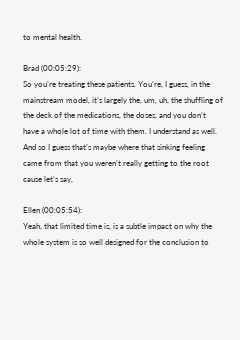to mental health.

Brad (00:05:29):
So you’re treating these patients. You’re, I guess, in the mainstream model, it’s largely the, um, uh, the shuffling of the deck of the medications, the doses, and you don’t have a whole lot of time with them. I understand as well. And so I guess that’s maybe where that sinking feeling came from that you weren’t really getting to the root cause let’s say,

Ellen (00:05:54):
Yeah, that limited time is, is a subtle impact on why the whole system is so well designed for the conclusion to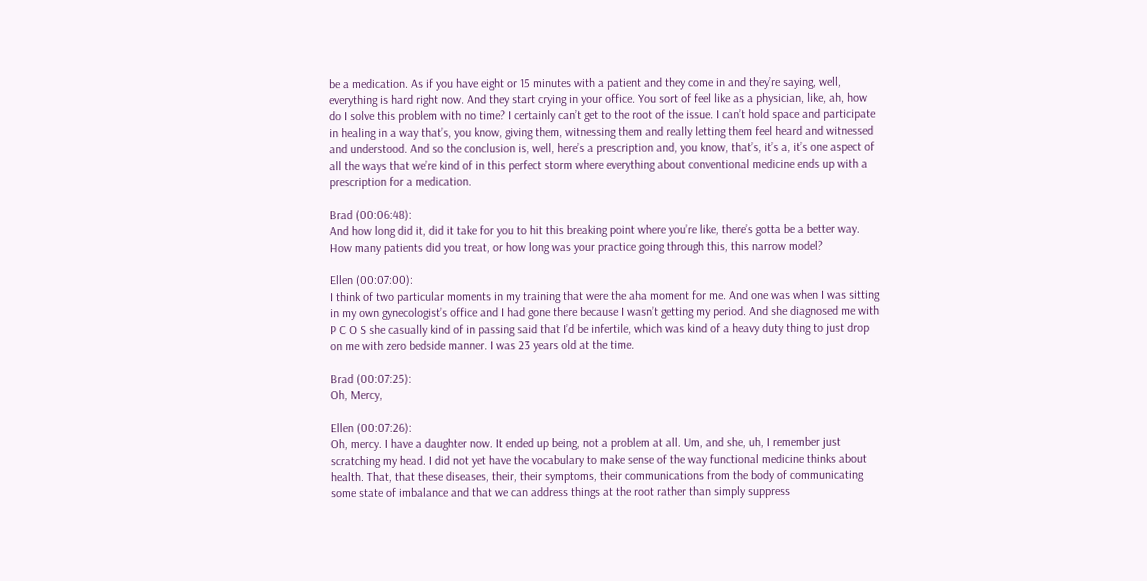be a medication. As if you have eight or 15 minutes with a patient and they come in and they’re saying, well, everything is hard right now. And they start crying in your office. You sort of feel like as a physician, like, ah, how do I solve this problem with no time? I certainly can’t get to the root of the issue. I can’t hold space and participate in healing in a way that’s, you know, giving them, witnessing them and really letting them feel heard and witnessed and understood. And so the conclusion is, well, here’s a prescription and, you know, that’s, it’s a, it’s one aspect of all the ways that we’re kind of in this perfect storm where everything about conventional medicine ends up with a prescription for a medication.

Brad (00:06:48):
And how long did it, did it take for you to hit this breaking point where you’re like, there’s gotta be a better way. How many patients did you treat, or how long was your practice going through this, this narrow model?

Ellen (00:07:00):
I think of two particular moments in my training that were the aha moment for me. And one was when I was sitting in my own gynecologist’s office and I had gone there because I wasn’t getting my period. And she diagnosed me with P C O S she casually kind of in passing said that I’d be infertile, which was kind of a heavy duty thing to just drop on me with zero bedside manner. I was 23 years old at the time.

Brad (00:07:25):
Oh, Mercy,

Ellen (00:07:26):
Oh, mercy. I have a daughter now. It ended up being, not a problem at all. Um, and she, uh, I remember just scratching my head. I did not yet have the vocabulary to make sense of the way functional medicine thinks about health. That, that these diseases, their, their symptoms, their communications from the body of communicating some state of imbalance and that we can address things at the root rather than simply suppress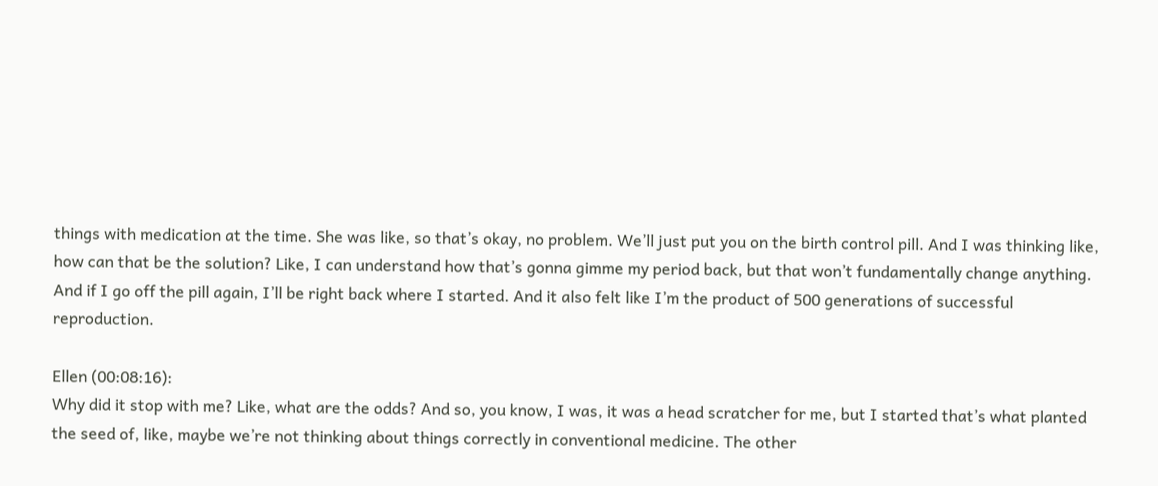things with medication at the time. She was like, so that’s okay, no problem. We’ll just put you on the birth control pill. And I was thinking like, how can that be the solution? Like, I can understand how that’s gonna gimme my period back, but that won’t fundamentally change anything. And if I go off the pill again, I’ll be right back where I started. And it also felt like I’m the product of 500 generations of successful reproduction.

Ellen (00:08:16):
Why did it stop with me? Like, what are the odds? And so, you know, I was, it was a head scratcher for me, but I started that’s what planted the seed of, like, maybe we’re not thinking about things correctly in conventional medicine. The other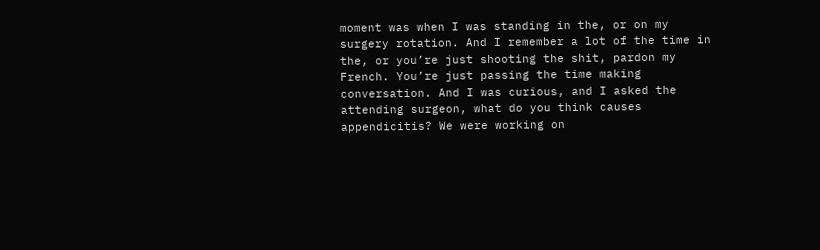moment was when I was standing in the, or on my surgery rotation. And I remember a lot of the time in the, or you’re just shooting the shit, pardon my French. You’re just passing the time making conversation. And I was curious, and I asked the attending surgeon, what do you think causes appendicitis? We were working on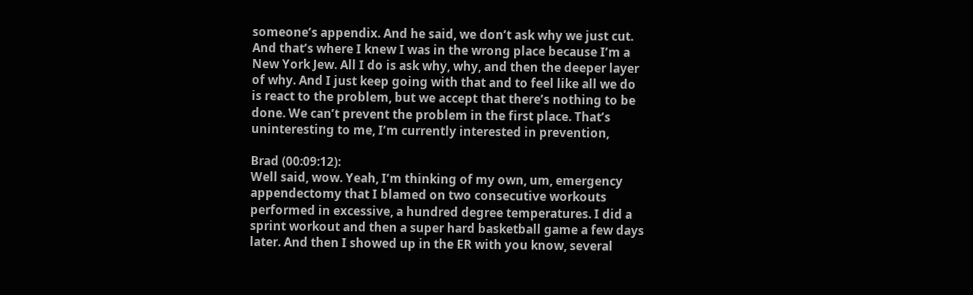someone’s appendix. And he said, we don’t ask why we just cut. And that’s where I knew I was in the wrong place because I’m a New York Jew. All I do is ask why, why, and then the deeper layer of why. And I just keep going with that and to feel like all we do is react to the problem, but we accept that there’s nothing to be done. We can’t prevent the problem in the first place. That’s uninteresting to me, I’m currently interested in prevention,

Brad (00:09:12):
Well said, wow. Yeah, I’m thinking of my own, um, emergency appendectomy that I blamed on two consecutive workouts performed in excessive, a hundred degree temperatures. I did a sprint workout and then a super hard basketball game a few days later. And then I showed up in the ER with you know, several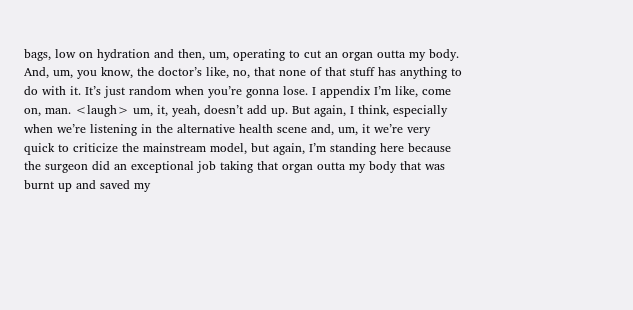bags, low on hydration and then, um, operating to cut an organ outta my body. And, um, you know, the doctor’s like, no, that none of that stuff has anything to do with it. It’s just random when you’re gonna lose. I appendix I’m like, come on, man. <laugh> um, it, yeah, doesn’t add up. But again, I think, especially when we’re listening in the alternative health scene and, um, it we’re very quick to criticize the mainstream model, but again, I’m standing here because the surgeon did an exceptional job taking that organ outta my body that was burnt up and saved my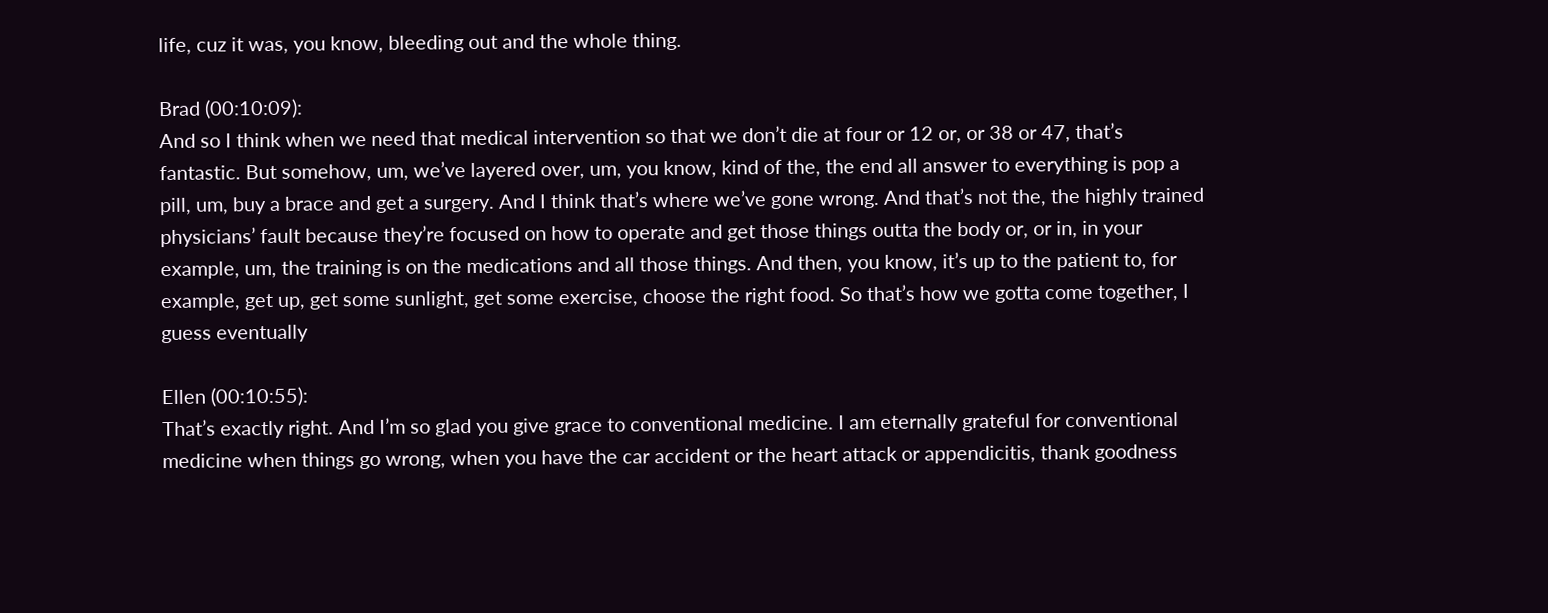life, cuz it was, you know, bleeding out and the whole thing.

Brad (00:10:09):
And so I think when we need that medical intervention so that we don’t die at four or 12 or, or 38 or 47, that’s fantastic. But somehow, um, we’ve layered over, um, you know, kind of the, the end all answer to everything is pop a pill, um, buy a brace and get a surgery. And I think that’s where we’ve gone wrong. And that’s not the, the highly trained physicians’ fault because they’re focused on how to operate and get those things outta the body or, or in, in your example, um, the training is on the medications and all those things. And then, you know, it’s up to the patient to, for example, get up, get some sunlight, get some exercise, choose the right food. So that’s how we gotta come together, I guess eventually

Ellen (00:10:55):
That’s exactly right. And I’m so glad you give grace to conventional medicine. I am eternally grateful for conventional medicine when things go wrong, when you have the car accident or the heart attack or appendicitis, thank goodness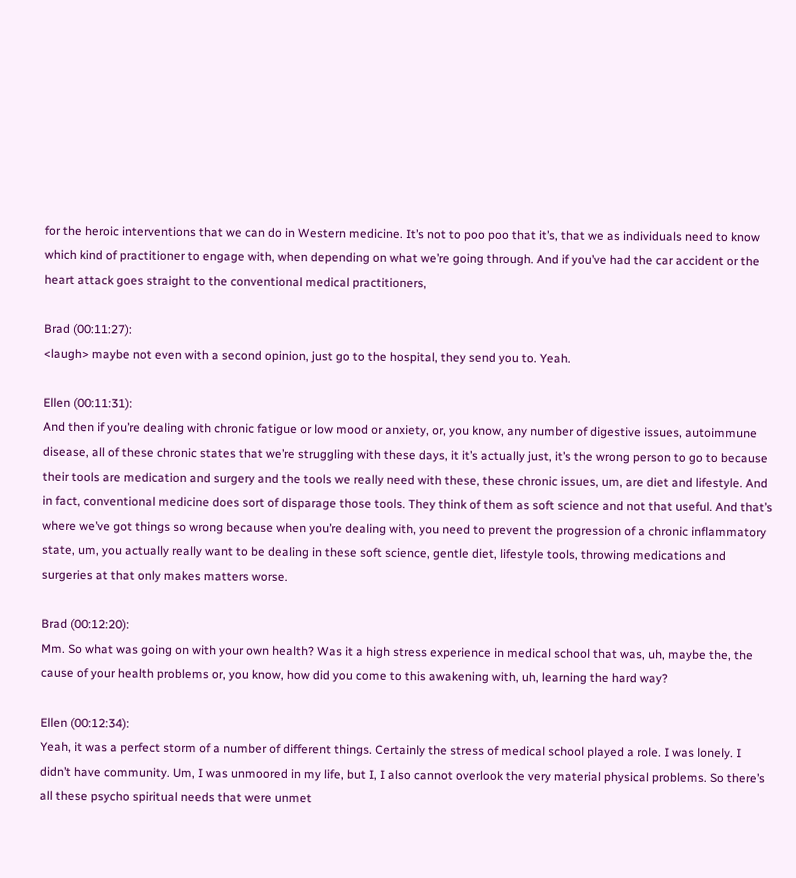for the heroic interventions that we can do in Western medicine. It’s not to poo poo that it’s, that we as individuals need to know which kind of practitioner to engage with, when depending on what we’re going through. And if you’ve had the car accident or the heart attack goes straight to the conventional medical practitioners,

Brad (00:11:27):
<laugh> maybe not even with a second opinion, just go to the hospital, they send you to. Yeah.

Ellen (00:11:31):
And then if you’re dealing with chronic fatigue or low mood or anxiety, or, you know, any number of digestive issues, autoimmune disease, all of these chronic states that we’re struggling with these days, it it’s actually just, it’s the wrong person to go to because their tools are medication and surgery and the tools we really need with these, these chronic issues, um, are diet and lifestyle. And in fact, conventional medicine does sort of disparage those tools. They think of them as soft science and not that useful. And that’s where we’ve got things so wrong because when you’re dealing with, you need to prevent the progression of a chronic inflammatory state, um, you actually really want to be dealing in these soft science, gentle diet, lifestyle tools, throwing medications and surgeries at that only makes matters worse.

Brad (00:12:20):
Mm. So what was going on with your own health? Was it a high stress experience in medical school that was, uh, maybe the, the cause of your health problems or, you know, how did you come to this awakening with, uh, learning the hard way?

Ellen (00:12:34):
Yeah, it was a perfect storm of a number of different things. Certainly the stress of medical school played a role. I was lonely. I didn’t have community. Um, I was unmoored in my life, but I, I also cannot overlook the very material physical problems. So there’s all these psycho spiritual needs that were unmet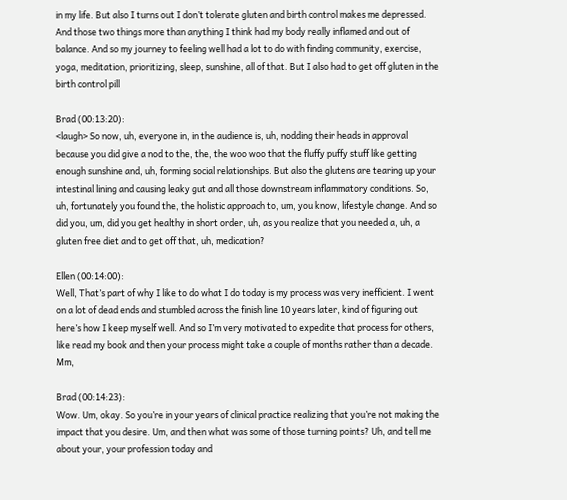in my life. But also I turns out I don’t tolerate gluten and birth control makes me depressed. And those two things more than anything I think had my body really inflamed and out of balance. And so my journey to feeling well had a lot to do with finding community, exercise, yoga, meditation, prioritizing, sleep, sunshine, all of that. But I also had to get off gluten in the birth control pill

Brad (00:13:20):
<laugh> So now, uh, everyone in, in the audience is, uh, nodding their heads in approval because you did give a nod to the, the, the woo woo that the fluffy puffy stuff like getting enough sunshine and, uh, forming social relationships. But also the glutens are tearing up your intestinal lining and causing leaky gut and all those downstream inflammatory conditions. So, uh, fortunately you found the, the holistic approach to, um, you know, lifestyle change. And so did you, um, did you get healthy in short order, uh, as you realize that you needed a, uh, a gluten free diet and to get off that, uh, medication?

Ellen (00:14:00):
Well, That’s part of why I like to do what I do today is my process was very inefficient. I went on a lot of dead ends and stumbled across the finish line 10 years later, kind of figuring out here’s how I keep myself well. And so I’m very motivated to expedite that process for others, like read my book and then your process might take a couple of months rather than a decade. Mm,

Brad (00:14:23):
Wow. Um, okay. So you’re in your years of clinical practice realizing that you’re not making the impact that you desire. Um, and then what was some of those turning points? Uh, and tell me about your, your profession today and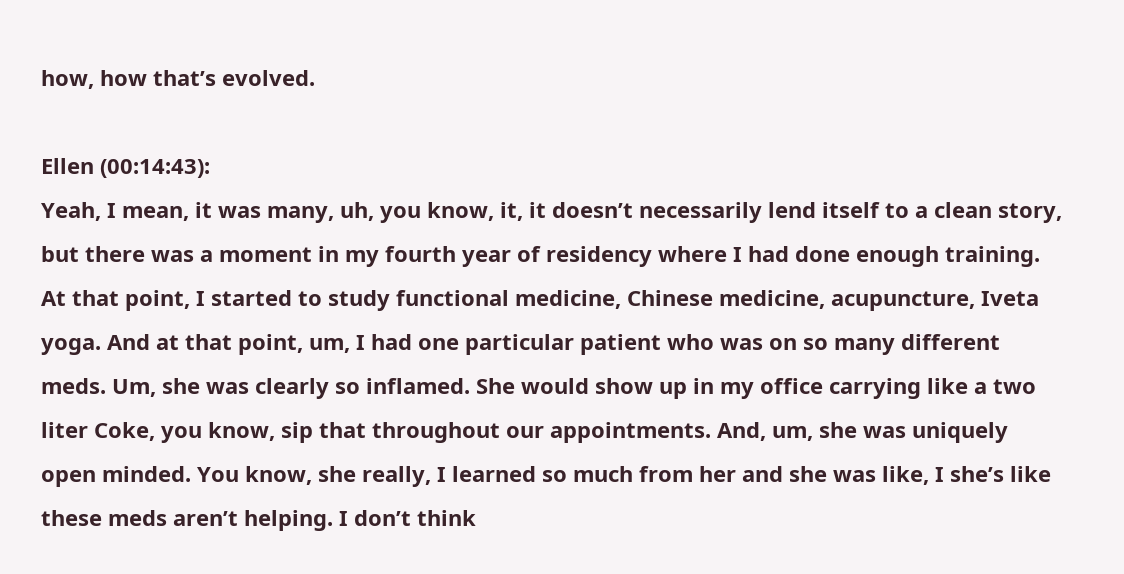how, how that’s evolved.

Ellen (00:14:43):
Yeah, I mean, it was many, uh, you know, it, it doesn’t necessarily lend itself to a clean story, but there was a moment in my fourth year of residency where I had done enough training. At that point, I started to study functional medicine, Chinese medicine, acupuncture, Iveta yoga. And at that point, um, I had one particular patient who was on so many different meds. Um, she was clearly so inflamed. She would show up in my office carrying like a two liter Coke, you know, sip that throughout our appointments. And, um, she was uniquely open minded. You know, she really, I learned so much from her and she was like, I she’s like these meds aren’t helping. I don’t think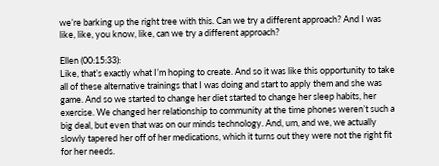we’re barking up the right tree with this. Can we try a different approach? And I was like, like, you know, like, can we try a different approach?

Ellen (00:15:33):
Like, that’s exactly what I’m hoping to create. And so it was like this opportunity to take all of these alternative trainings that I was doing and start to apply them and she was game. And so we started to change her diet started to change her sleep habits, her exercise. We changed her relationship to community at the time phones weren’t such a big deal, but even that was on our minds technology. And, um, and we, we actually slowly tapered her off of her medications, which it turns out they were not the right fit for her needs.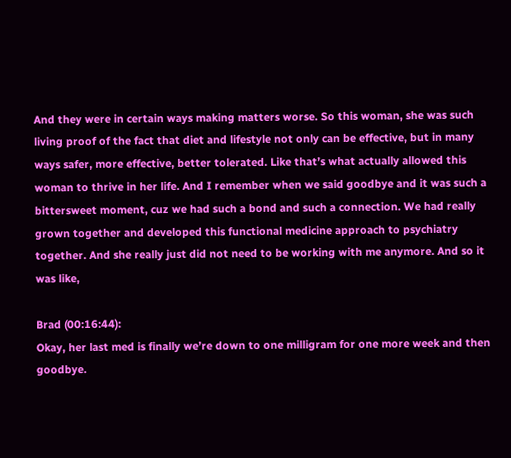And they were in certain ways making matters worse. So this woman, she was such living proof of the fact that diet and lifestyle not only can be effective, but in many ways safer, more effective, better tolerated. Like that’s what actually allowed this woman to thrive in her life. And I remember when we said goodbye and it was such a bittersweet moment, cuz we had such a bond and such a connection. We had really grown together and developed this functional medicine approach to psychiatry together. And she really just did not need to be working with me anymore. And so it was like,

Brad (00:16:44):
Okay, her last med is finally we’re down to one milligram for one more week and then goodbye.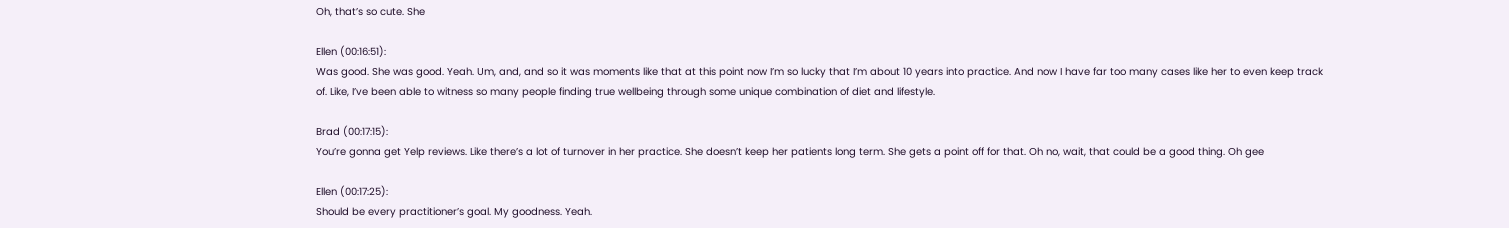Oh, that’s so cute. She

Ellen (00:16:51):
Was good. She was good. Yeah. Um, and, and so it was moments like that at this point now I’m so lucky that I’m about 10 years into practice. And now I have far too many cases like her to even keep track of. Like, I’ve been able to witness so many people finding true wellbeing through some unique combination of diet and lifestyle.

Brad (00:17:15):
You’re gonna get Yelp reviews. Like there’s a lot of turnover in her practice. She doesn’t keep her patients long term. She gets a point off for that. Oh no, wait, that could be a good thing. Oh gee

Ellen (00:17:25):
Should be every practitioner’s goal. My goodness. Yeah.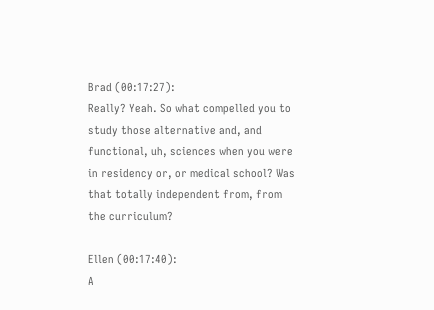Brad (00:17:27):
Really? Yeah. So what compelled you to study those alternative and, and functional, uh, sciences when you were in residency or, or medical school? Was that totally independent from, from the curriculum?

Ellen (00:17:40):
A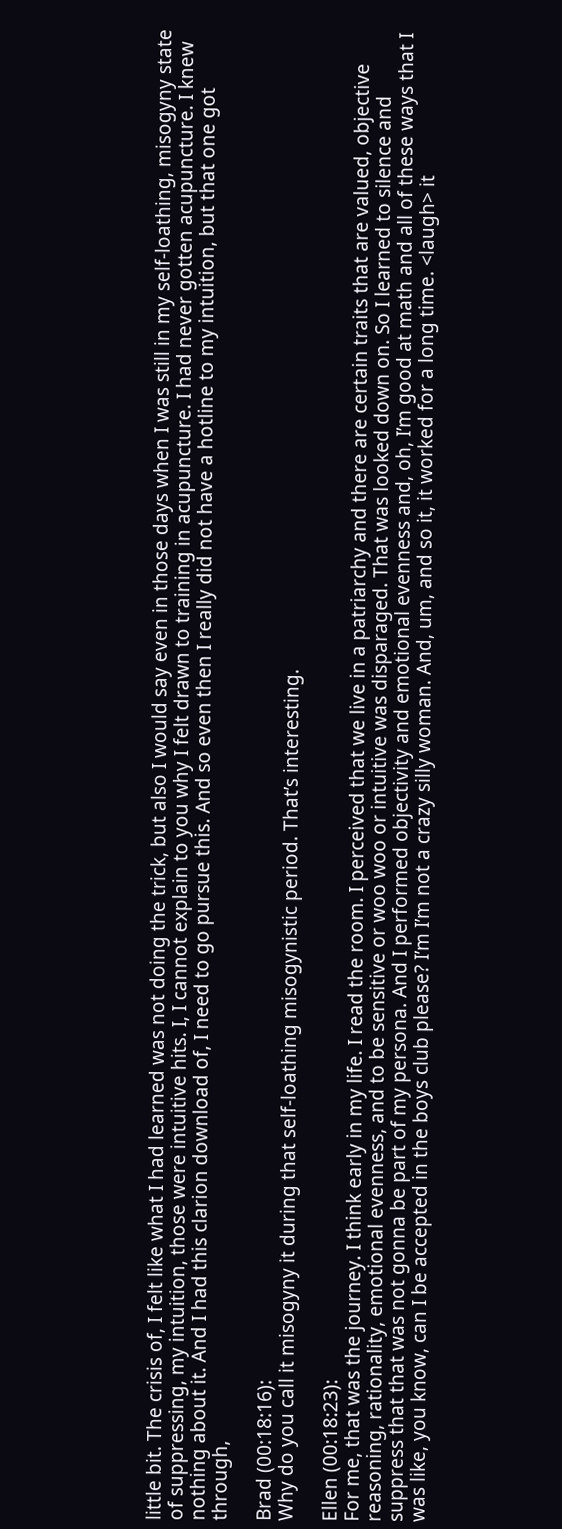little bit. The crisis of, I felt like what I had learned was not doing the trick, but also I would say even in those days when I was still in my self-loathing, misogyny state of suppressing, my intuition, those were intuitive hits. I, I cannot explain to you why I felt drawn to training in acupuncture. I had never gotten acupuncture. I knew nothing about it. And I had this clarion download of, I need to go pursue this. And so even then I really did not have a hotline to my intuition, but that one got through,

Brad (00:18:16):
Why do you call it misogyny it during that self-loathing misogynistic period. That’s interesting.

Ellen (00:18:23):
For me, that was the journey. I think early in my life. I read the room. I perceived that we live in a patriarchy and there are certain traits that are valued, objective reasoning, rationality, emotional evenness, and to be sensitive or woo woo or intuitive was disparaged. That was looked down on. So I learned to silence and suppress that that was not gonna be part of my persona. And I performed objectivity and emotional evenness and, oh, I’m good at math and all of these ways that I was like, you know, can I be accepted in the boys club please? I’m I’m not a crazy silly woman. And, um, and so it, it worked for a long time. <laugh> it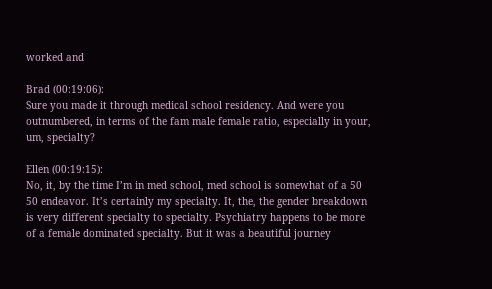worked and

Brad (00:19:06):
Sure you made it through medical school residency. And were you outnumbered, in terms of the fam male female ratio, especially in your, um, specialty?

Ellen (00:19:15):
No, it, by the time I’m in med school, med school is somewhat of a 50 50 endeavor. It’s certainly my specialty. It, the, the gender breakdown is very different specialty to specialty. Psychiatry happens to be more of a female dominated specialty. But it was a beautiful journey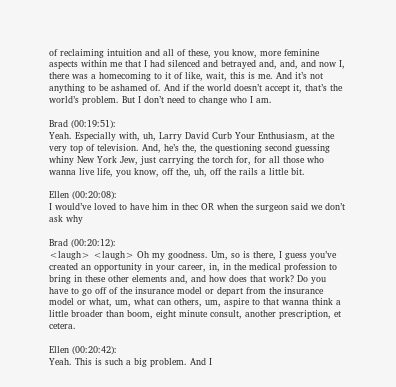of reclaiming intuition and all of these, you know, more feminine aspects within me that I had silenced and betrayed and, and, and now I, there was a homecoming to it of like, wait, this is me. And it’s not anything to be ashamed of. And if the world doesn’t accept it, that’s the world’s problem. But I don’t need to change who I am.

Brad (00:19:51):
Yeah. Especially with, uh, Larry David Curb Your Enthusiasm, at the very top of television. And, he’s the, the questioning second guessing whiny New York Jew, just carrying the torch for, for all those who wanna live life, you know, off the, uh, off the rails a little bit.

Ellen (00:20:08):
I would’ve loved to have him in thec OR when the surgeon said we don’t ask why

Brad (00:20:12):
<laugh> <laugh> Oh my goodness. Um, so is there, I guess you’ve created an opportunity in your career, in, in the medical profession to bring in these other elements and, and how does that work? Do you have to go off of the insurance model or depart from the insurance model or what, um, what can others, um, aspire to that wanna think a little broader than boom, eight minute consult, another prescription, et cetera.

Ellen (00:20:42):
Yeah. This is such a big problem. And I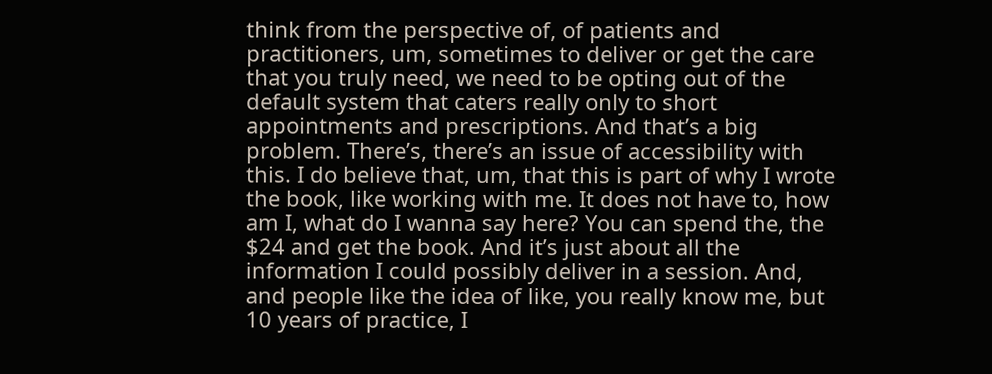think from the perspective of, of patients and practitioners, um, sometimes to deliver or get the care that you truly need, we need to be opting out of the default system that caters really only to short appointments and prescriptions. And that’s a big problem. There’s, there’s an issue of accessibility with this. I do believe that, um, that this is part of why I wrote the book, like working with me. It does not have to, how am I, what do I wanna say here? You can spend the, the $24 and get the book. And it’s just about all the information I could possibly deliver in a session. And, and people like the idea of like, you really know me, but 10 years of practice, I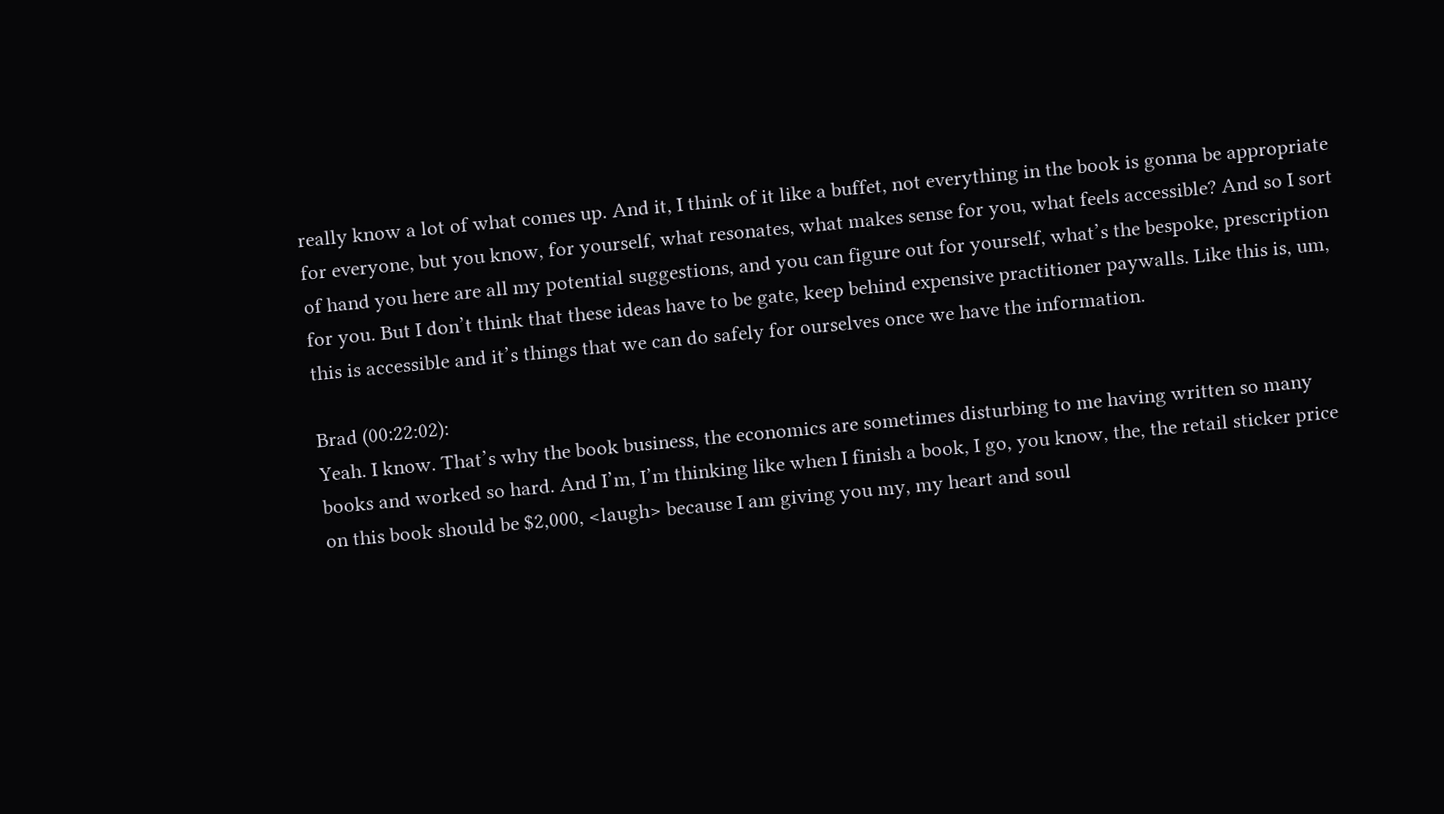really know a lot of what comes up. And it, I think of it like a buffet, not everything in the book is gonna be appropriate for everyone, but you know, for yourself, what resonates, what makes sense for you, what feels accessible? And so I sort of hand you here are all my potential suggestions, and you can figure out for yourself, what’s the bespoke, prescription for you. But I don’t think that these ideas have to be gate, keep behind expensive practitioner paywalls. Like this is, um, this is accessible and it’s things that we can do safely for ourselves once we have the information.

Brad (00:22:02):
Yeah. I know. That’s why the book business, the economics are sometimes disturbing to me having written so many books and worked so hard. And I’m, I’m thinking like when I finish a book, I go, you know, the, the retail sticker price on this book should be $2,000, <laugh> because I am giving you my, my heart and soul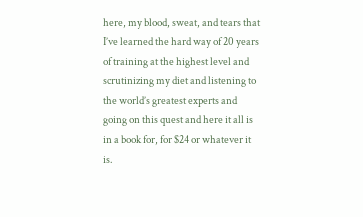here, my blood, sweat, and tears that I’ve learned the hard way of 20 years of training at the highest level and scrutinizing my diet and listening to the world’s greatest experts and going on this quest and here it all is in a book for, for $24 or whatever it is.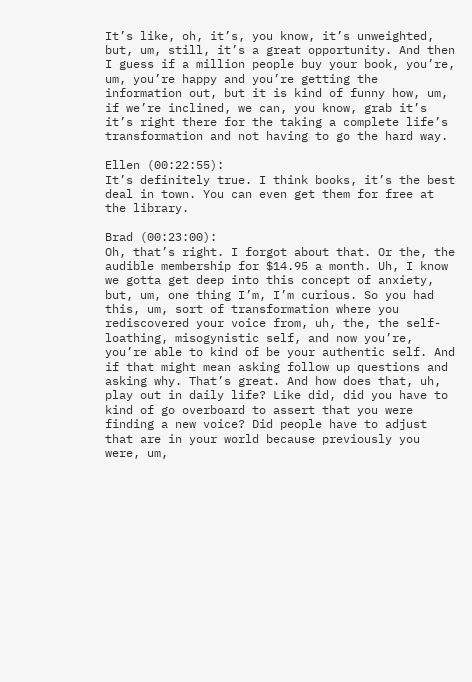It’s like, oh, it’s, you know, it’s unweighted, but, um, still, it’s a great opportunity. And then I guess if a million people buy your book, you’re, um, you’re happy and you’re getting the information out, but it is kind of funny how, um, if we’re inclined, we can, you know, grab it’s it’s right there for the taking a complete life’s transformation and not having to go the hard way.

Ellen (00:22:55):
It’s definitely true. I think books, it’s the best deal in town. You can even get them for free at the library.

Brad (00:23:00):
Oh, that’s right. I forgot about that. Or the, the audible membership for $14.95 a month. Uh, I know we gotta get deep into this concept of anxiety, but, um, one thing I’m, I’m curious. So you had this, um, sort of transformation where you rediscovered your voice from, uh, the, the self-loathing, misogynistic self, and now you’re, you’re able to kind of be your authentic self. And if that might mean asking follow up questions and asking why. That’s great. And how does that, uh, play out in daily life? Like did, did you have to kind of go overboard to assert that you were finding a new voice? Did people have to adjust that are in your world because previously you were, um,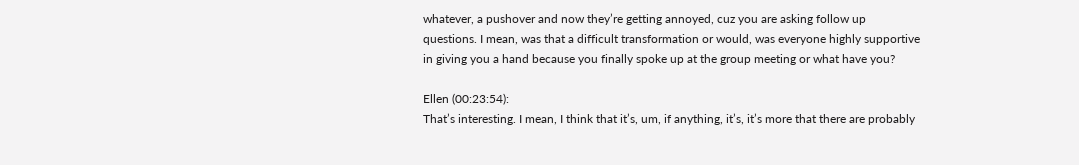whatever, a pushover and now they’re getting annoyed, cuz you are asking follow up questions. I mean, was that a difficult transformation or would, was everyone highly supportive in giving you a hand because you finally spoke up at the group meeting or what have you?

Ellen (00:23:54):
That’s interesting. I mean, I think that it’s, um, if anything, it’s, it’s more that there are probably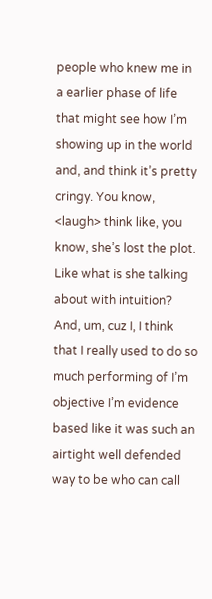people who knew me in a earlier phase of life that might see how I’m showing up in the world and, and think it’s pretty cringy. You know, <laugh> think like, you know, she’s lost the plot. Like what is she talking about with intuition? And, um, cuz I, I think that I really used to do so much performing of I’m objective I’m evidence based like it was such an airtight well defended way to be who can call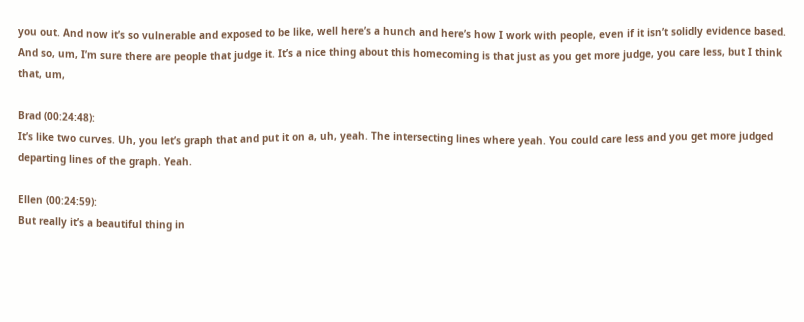you out. And now it’s so vulnerable and exposed to be like, well here’s a hunch and here’s how I work with people, even if it isn’t solidly evidence based. And so, um, I’m sure there are people that judge it. It’s a nice thing about this homecoming is that just as you get more judge, you care less, but I think that, um,

Brad (00:24:48):
It’s like two curves. Uh, you let’s graph that and put it on a, uh, yeah. The intersecting lines where yeah. You could care less and you get more judged departing lines of the graph. Yeah.

Ellen (00:24:59):
But really it’s a beautiful thing in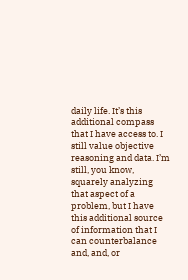daily life. It’s this additional compass that I have access to. I still value objective reasoning and data. I’m still, you know, squarely analyzing that aspect of a problem, but I have this additional source of information that I can counterbalance and, and, or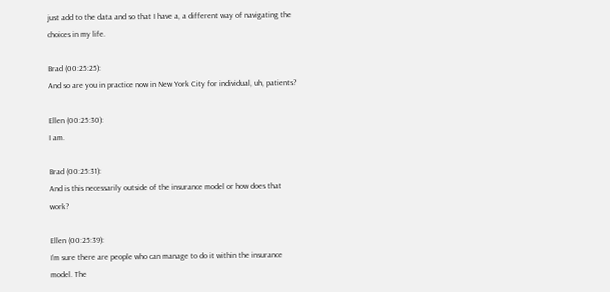just add to the data and so that I have a, a different way of navigating the choices in my life.

Brad (00:25:25):
And so are you in practice now in New York City for individual, uh, patients?

Ellen (00:25:30):
I am.

Brad (00:25:31):
And is this necessarily outside of the insurance model or how does that work?

Ellen (00:25:39):
I’m sure there are people who can manage to do it within the insurance model. The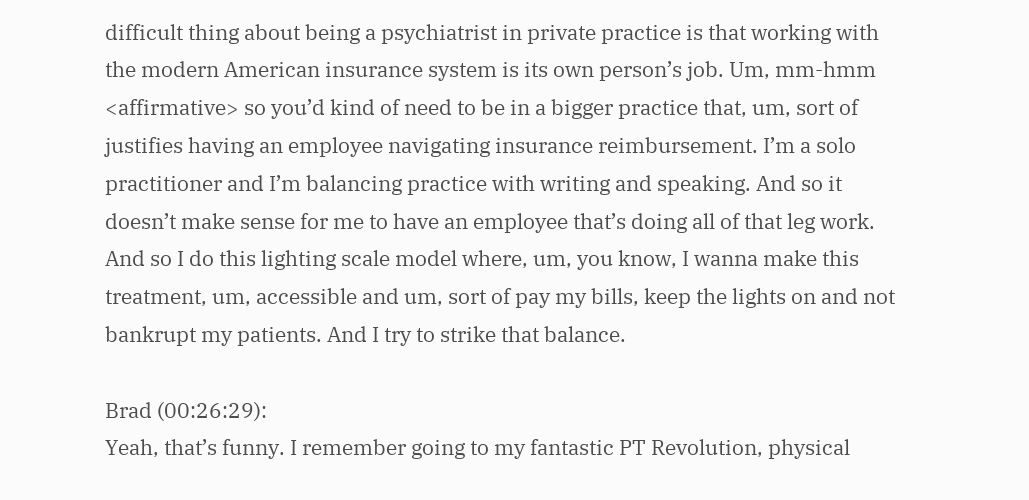difficult thing about being a psychiatrist in private practice is that working with the modern American insurance system is its own person’s job. Um, mm-hmm <affirmative> so you’d kind of need to be in a bigger practice that, um, sort of justifies having an employee navigating insurance reimbursement. I’m a solo practitioner and I’m balancing practice with writing and speaking. And so it doesn’t make sense for me to have an employee that’s doing all of that leg work. And so I do this lighting scale model where, um, you know, I wanna make this treatment, um, accessible and um, sort of pay my bills, keep the lights on and not bankrupt my patients. And I try to strike that balance.

Brad (00:26:29):
Yeah, that’s funny. I remember going to my fantastic PT Revolution, physical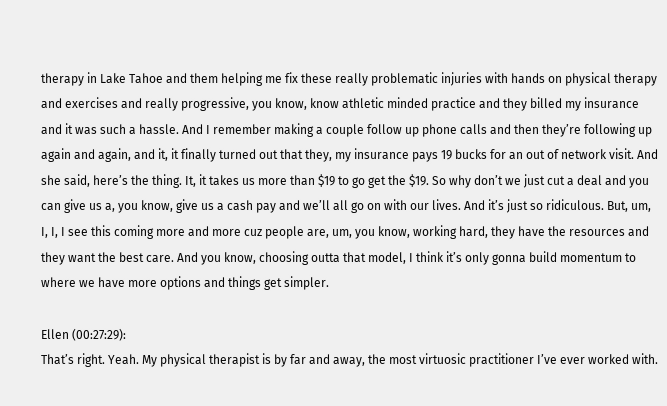therapy in Lake Tahoe and them helping me fix these really problematic injuries with hands on physical therapy and exercises and really progressive, you know, know athletic minded practice and they billed my insurance and it was such a hassle. And I remember making a couple follow up phone calls and then they’re following up again and again, and it, it finally turned out that they, my insurance pays 19 bucks for an out of network visit. And she said, here’s the thing. It, it takes us more than $19 to go get the $19. So why don’t we just cut a deal and you can give us a, you know, give us a cash pay and we’ll all go on with our lives. And it’s just so ridiculous. But, um, I, I, I see this coming more and more cuz people are, um, you know, working hard, they have the resources and they want the best care. And you know, choosing outta that model, I think it’s only gonna build momentum to where we have more options and things get simpler.

Ellen (00:27:29):
That’s right. Yeah. My physical therapist is by far and away, the most virtuosic practitioner I’ve ever worked with.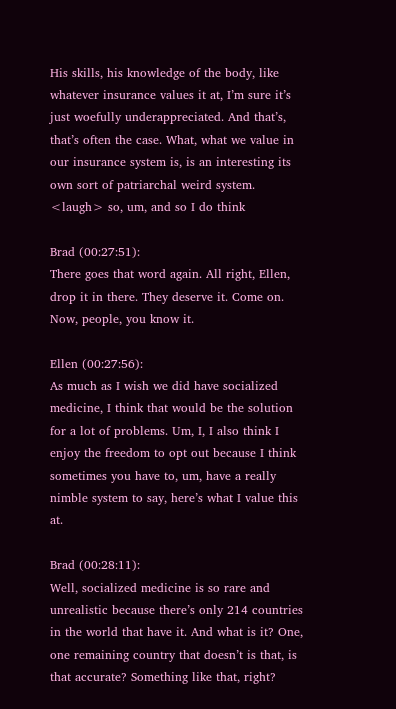His skills, his knowledge of the body, like whatever insurance values it at, I’m sure it’s just woefully underappreciated. And that’s, that’s often the case. What, what we value in our insurance system is, is an interesting its own sort of patriarchal weird system. <laugh> so, um, and so I do think

Brad (00:27:51):
There goes that word again. All right, Ellen, drop it in there. They deserve it. Come on. Now, people, you know it.

Ellen (00:27:56):
As much as I wish we did have socialized medicine, I think that would be the solution for a lot of problems. Um, I, I also think I enjoy the freedom to opt out because I think sometimes you have to, um, have a really nimble system to say, here’s what I value this at.

Brad (00:28:11):
Well, socialized medicine is so rare and unrealistic because there’s only 214 countries in the world that have it. And what is it? One, one remaining country that doesn’t is that, is that accurate? Something like that, right?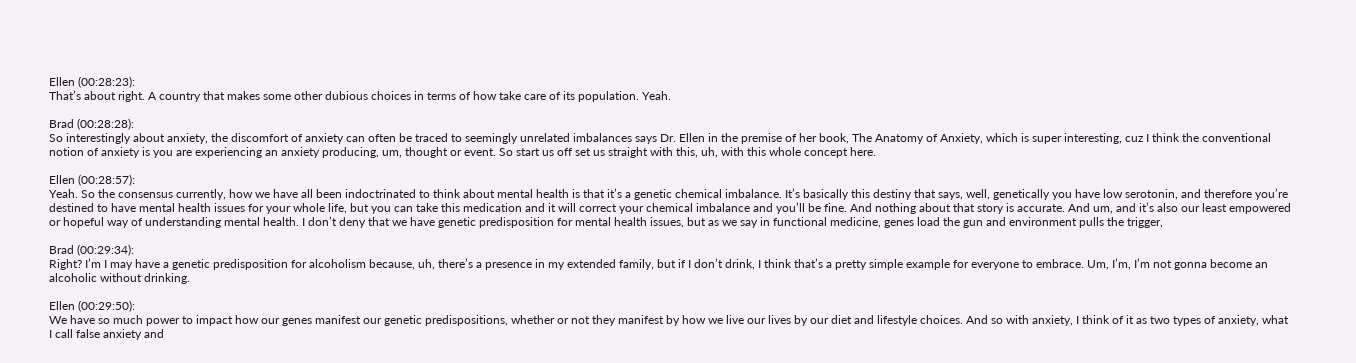Ellen (00:28:23):
That’s about right. A country that makes some other dubious choices in terms of how take care of its population. Yeah.

Brad (00:28:28):
So interestingly about anxiety, the discomfort of anxiety can often be traced to seemingly unrelated imbalances says Dr. Ellen in the premise of her book, The Anatomy of Anxiety, which is super interesting, cuz I think the conventional notion of anxiety is you are experiencing an anxiety producing, um, thought or event. So start us off set us straight with this, uh, with this whole concept here.

Ellen (00:28:57):
Yeah. So the consensus currently, how we have all been indoctrinated to think about mental health is that it’s a genetic chemical imbalance. It’s basically this destiny that says, well, genetically you have low serotonin, and therefore you’re destined to have mental health issues for your whole life, but you can take this medication and it will correct your chemical imbalance and you’ll be fine. And nothing about that story is accurate. And um, and it’s also our least empowered or hopeful way of understanding mental health. I don’t deny that we have genetic predisposition for mental health issues, but as we say in functional medicine, genes load the gun and environment pulls the trigger,

Brad (00:29:34):
Right? I’m I may have a genetic predisposition for alcoholism because, uh, there’s a presence in my extended family, but if I don’t drink, I think that’s a pretty simple example for everyone to embrace. Um, I’m, I’m not gonna become an alcoholic without drinking.

Ellen (00:29:50):
We have so much power to impact how our genes manifest our genetic predispositions, whether or not they manifest by how we live our lives by our diet and lifestyle choices. And so with anxiety, I think of it as two types of anxiety, what I call false anxiety and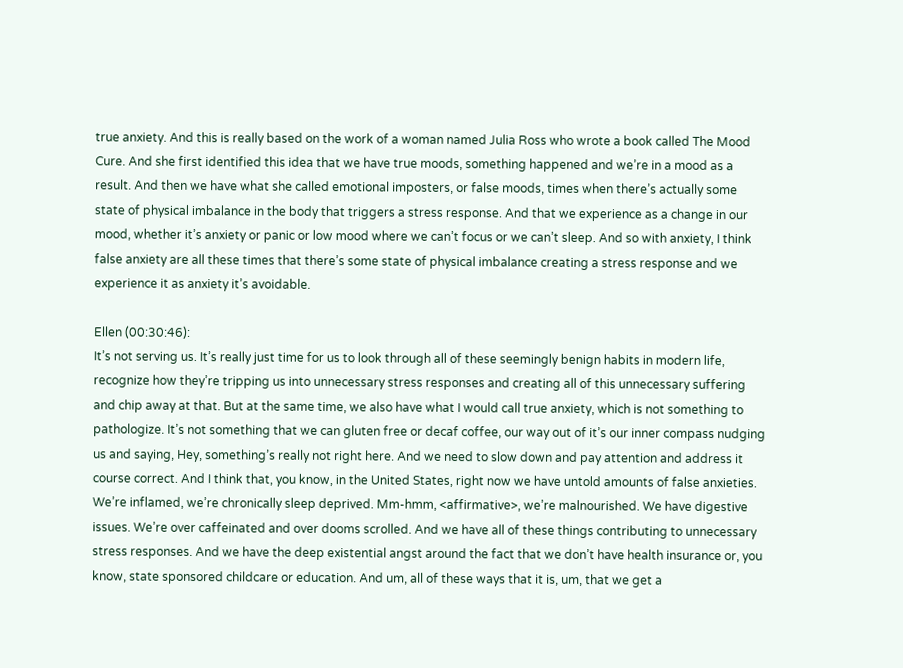true anxiety. And this is really based on the work of a woman named Julia Ross who wrote a book called The Mood Cure. And she first identified this idea that we have true moods, something happened and we’re in a mood as a result. And then we have what she called emotional imposters, or false moods, times when there’s actually some state of physical imbalance in the body that triggers a stress response. And that we experience as a change in our mood, whether it’s anxiety or panic or low mood where we can’t focus or we can’t sleep. And so with anxiety, I think false anxiety are all these times that there’s some state of physical imbalance creating a stress response and we experience it as anxiety it’s avoidable.

Ellen (00:30:46):
It’s not serving us. It’s really just time for us to look through all of these seemingly benign habits in modern life, recognize how they’re tripping us into unnecessary stress responses and creating all of this unnecessary suffering and chip away at that. But at the same time, we also have what I would call true anxiety, which is not something to pathologize. It’s not something that we can gluten free or decaf coffee, our way out of it’s our inner compass nudging us and saying, Hey, something’s really not right here. And we need to slow down and pay attention and address it course correct. And I think that, you know, in the United States, right now we have untold amounts of false anxieties. We’re inflamed, we’re chronically sleep deprived. Mm-hmm, <affirmative>, we’re malnourished. We have digestive issues. We’re over caffeinated and over dooms scrolled. And we have all of these things contributing to unnecessary stress responses. And we have the deep existential angst around the fact that we don’t have health insurance or, you know, state sponsored childcare or education. And um, all of these ways that it is, um, that we get a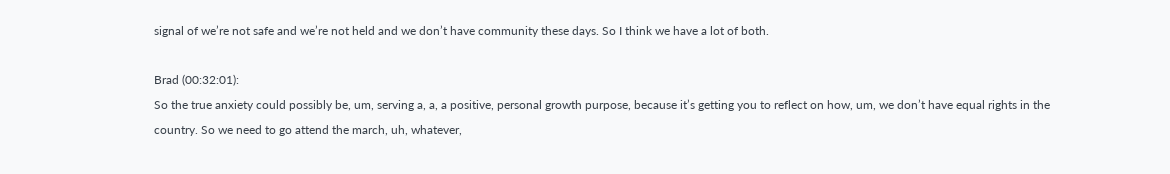signal of we’re not safe and we’re not held and we don’t have community these days. So I think we have a lot of both.

Brad (00:32:01):
So the true anxiety could possibly be, um, serving a, a, a positive, personal growth purpose, because it’s getting you to reflect on how, um, we don’t have equal rights in the country. So we need to go attend the march, uh, whatever,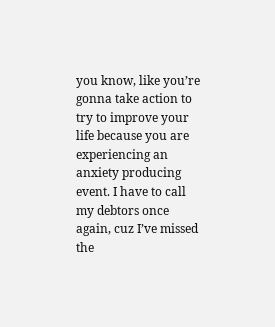you know, like you’re gonna take action to try to improve your life because you are experiencing an anxiety producing event. I have to call my debtors once again, cuz I’ve missed the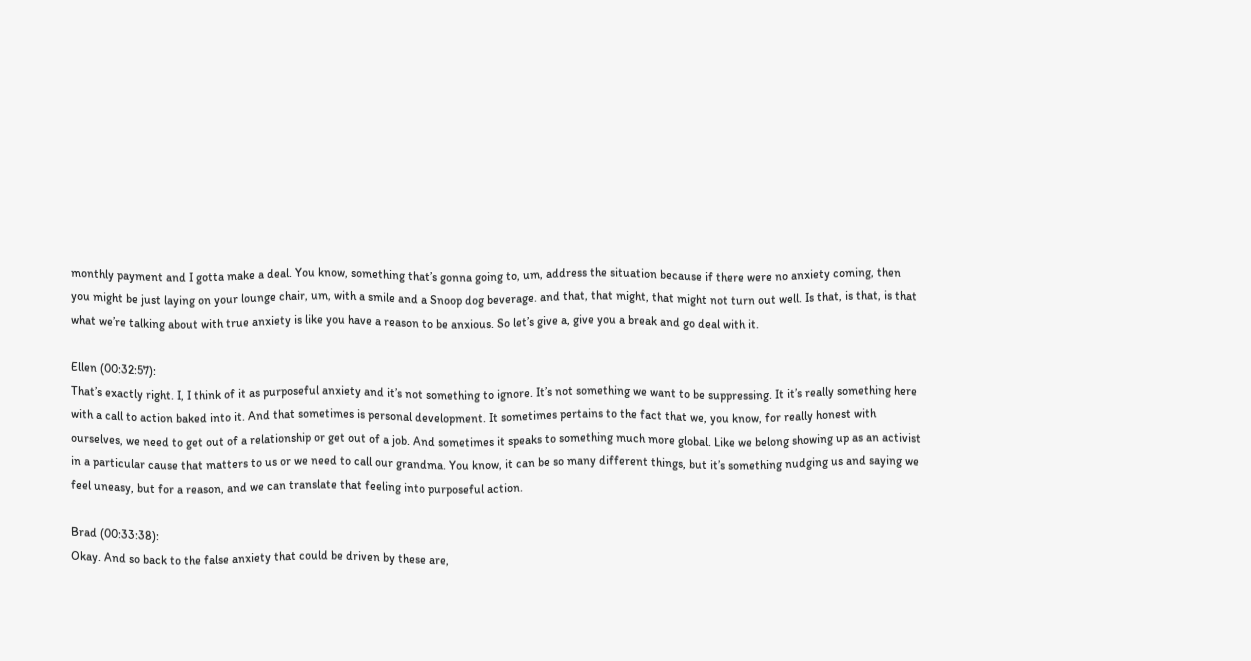monthly payment and I gotta make a deal. You know, something that’s gonna going to, um, address the situation because if there were no anxiety coming, then you might be just laying on your lounge chair, um, with a smile and a Snoop dog beverage. and that, that might, that might not turn out well. Is that, is that, is that what we’re talking about with true anxiety is like you have a reason to be anxious. So let’s give a, give you a break and go deal with it.

Ellen (00:32:57):
That’s exactly right. I, I think of it as purposeful anxiety and it’s not something to ignore. It’s not something we want to be suppressing. It it’s really something here with a call to action baked into it. And that sometimes is personal development. It sometimes pertains to the fact that we, you know, for really honest with ourselves, we need to get out of a relationship or get out of a job. And sometimes it speaks to something much more global. Like we belong showing up as an activist in a particular cause that matters to us or we need to call our grandma. You know, it can be so many different things, but it’s something nudging us and saying we feel uneasy, but for a reason, and we can translate that feeling into purposeful action.

Brad (00:33:38):
Okay. And so back to the false anxiety that could be driven by these are,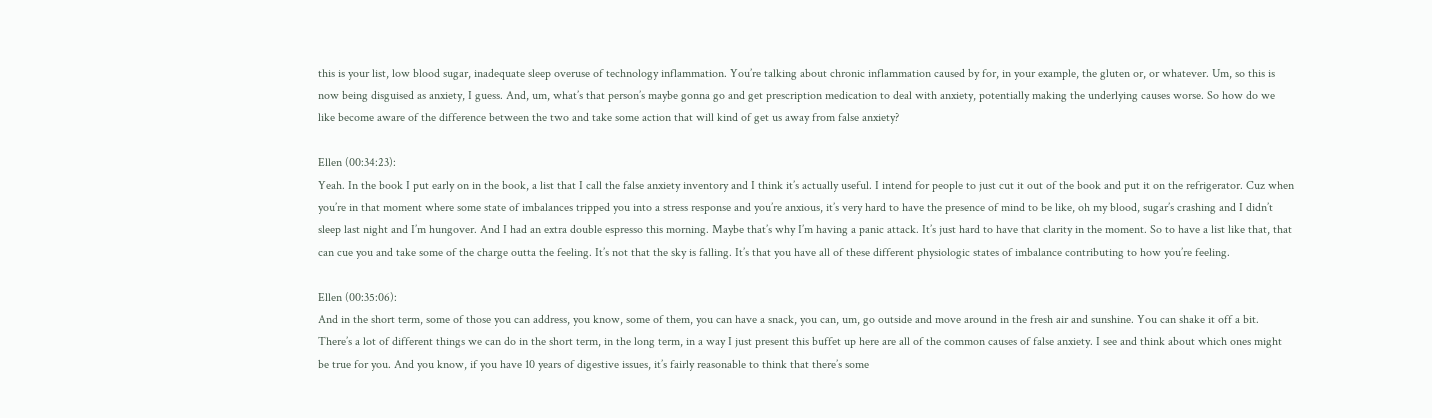this is your list, low blood sugar, inadequate sleep overuse of technology inflammation. You’re talking about chronic inflammation caused by for, in your example, the gluten or, or whatever. Um, so this is now being disguised as anxiety, I guess. And, um, what’s that person’s maybe gonna go and get prescription medication to deal with anxiety, potentially making the underlying causes worse. So how do we like become aware of the difference between the two and take some action that will kind of get us away from false anxiety?

Ellen (00:34:23):
Yeah. In the book I put early on in the book, a list that I call the false anxiety inventory and I think it’s actually useful. I intend for people to just cut it out of the book and put it on the refrigerator. Cuz when you’re in that moment where some state of imbalances tripped you into a stress response and you’re anxious, it’s very hard to have the presence of mind to be like, oh my blood, sugar’s crashing and I didn’t sleep last night and I’m hungover. And I had an extra double espresso this morning. Maybe that’s why I’m having a panic attack. It’s just hard to have that clarity in the moment. So to have a list like that, that can cue you and take some of the charge outta the feeling. It’s not that the sky is falling. It’s that you have all of these different physiologic states of imbalance contributing to how you’re feeling.

Ellen (00:35:06):
And in the short term, some of those you can address, you know, some of them, you can have a snack, you can, um, go outside and move around in the fresh air and sunshine. You can shake it off a bit. There’s a lot of different things we can do in the short term, in the long term, in a way I just present this buffet up here are all of the common causes of false anxiety. I see and think about which ones might be true for you. And you know, if you have 10 years of digestive issues, it’s fairly reasonable to think that there’s some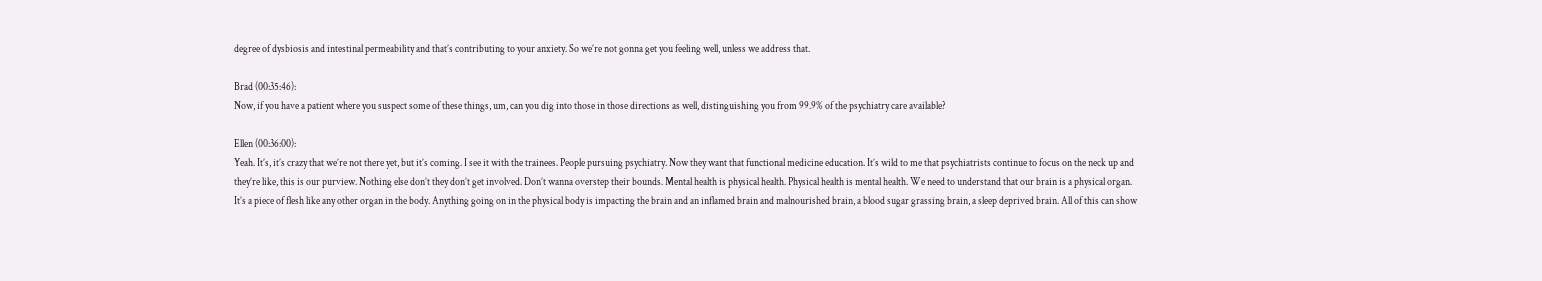degree of dysbiosis and intestinal permeability and that’s contributing to your anxiety. So we’re not gonna get you feeling well, unless we address that.

Brad (00:35:46):
Now, if you have a patient where you suspect some of these things, um, can you dig into those in those directions as well, distinguishing you from 99.9% of the psychiatry care available?

Ellen (00:36:00):
Yeah. It’s, it’s crazy that we’re not there yet, but it’s coming. I see it with the trainees. People pursuing psychiatry. Now they want that functional medicine education. It’s wild to me that psychiatrists continue to focus on the neck up and they’re like, this is our purview. Nothing else don’t they don’t get involved. Don’t wanna overstep their bounds. Mental health is physical health. Physical health is mental health. We need to understand that our brain is a physical organ. It’s a piece of flesh like any other organ in the body. Anything going on in the physical body is impacting the brain and an inflamed brain and malnourished brain, a blood sugar grassing brain, a sleep deprived brain. All of this can show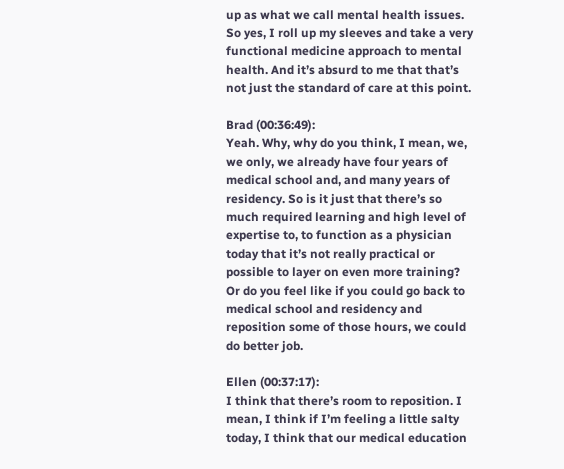up as what we call mental health issues. So yes, I roll up my sleeves and take a very functional medicine approach to mental health. And it’s absurd to me that that’s not just the standard of care at this point.

Brad (00:36:49):
Yeah. Why, why do you think, I mean, we, we only, we already have four years of medical school and, and many years of residency. So is it just that there’s so much required learning and high level of expertise to, to function as a physician today that it’s not really practical or possible to layer on even more training? Or do you feel like if you could go back to medical school and residency and reposition some of those hours, we could do better job.

Ellen (00:37:17):
I think that there’s room to reposition. I mean, I think if I’m feeling a little salty today, I think that our medical education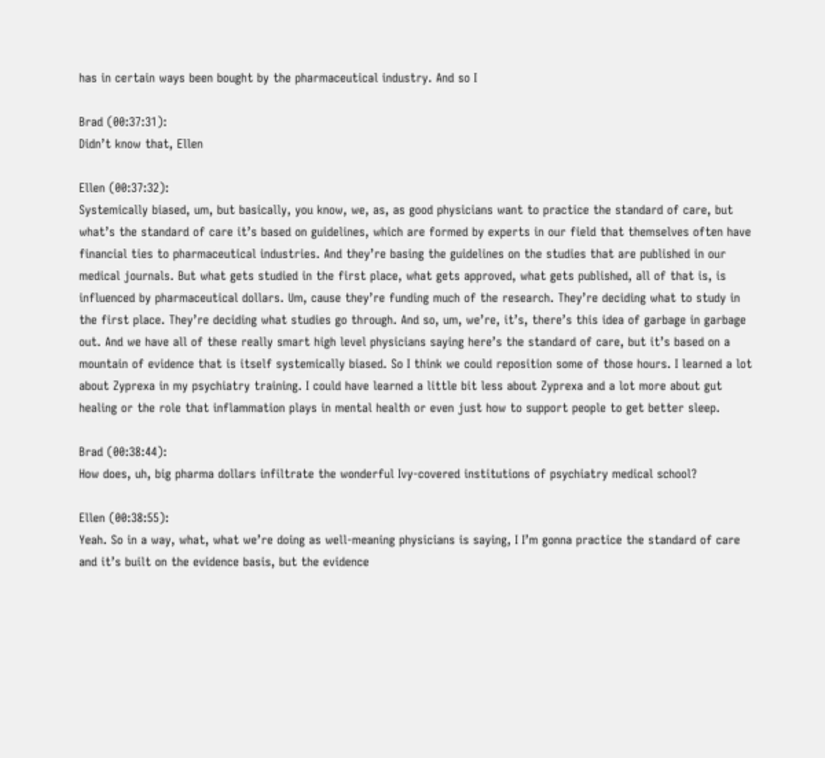has in certain ways been bought by the pharmaceutical industry. And so I

Brad (00:37:31):
Didn’t know that, Ellen

Ellen (00:37:32):
Systemically biased, um, but basically, you know, we, as, as good physicians want to practice the standard of care, but what’s the standard of care it’s based on guidelines, which are formed by experts in our field that themselves often have financial ties to pharmaceutical industries. And they’re basing the guidelines on the studies that are published in our medical journals. But what gets studied in the first place, what gets approved, what gets published, all of that is, is influenced by pharmaceutical dollars. Um, cause they’re funding much of the research. They’re deciding what to study in the first place. They’re deciding what studies go through. And so, um, we’re, it’s, there’s this idea of garbage in garbage out. And we have all of these really smart high level physicians saying here’s the standard of care, but it’s based on a mountain of evidence that is itself systemically biased. So I think we could reposition some of those hours. I learned a lot about Zyprexa in my psychiatry training. I could have learned a little bit less about Zyprexa and a lot more about gut healing or the role that inflammation plays in mental health or even just how to support people to get better sleep.

Brad (00:38:44):
How does, uh, big pharma dollars infiltrate the wonderful Ivy-covered institutions of psychiatry medical school?

Ellen (00:38:55):
Yeah. So in a way, what, what we’re doing as well-meaning physicians is saying, I I’m gonna practice the standard of care and it’s built on the evidence basis, but the evidence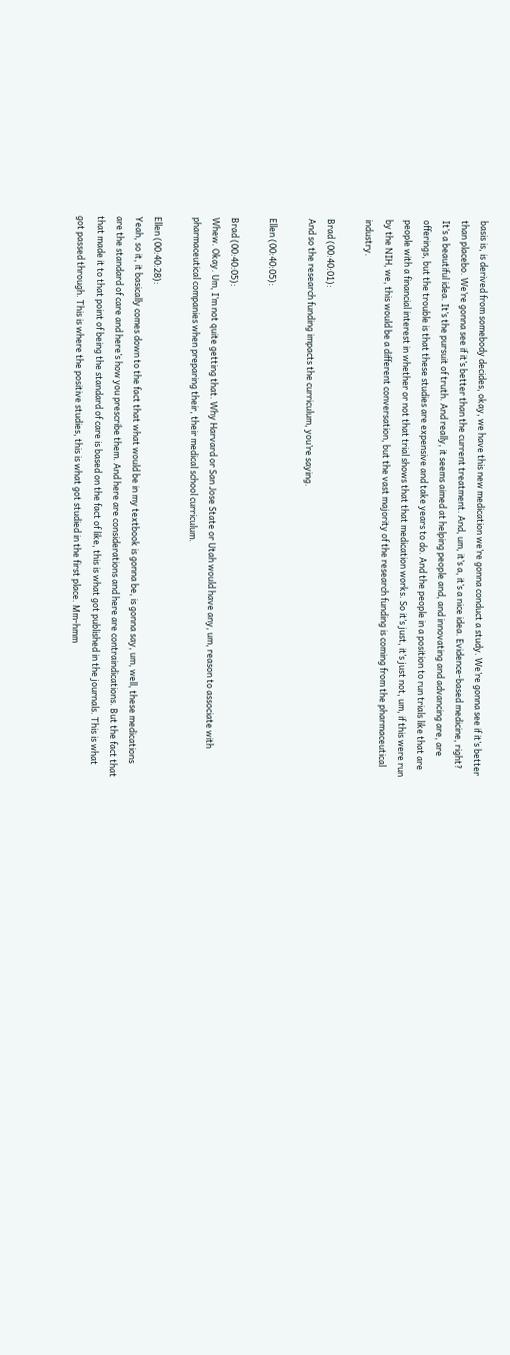basis is, is derived from somebody decides, okay, we have this new medication we’re gonna conduct a study. We’re gonna see if it’s better than placebo. We’re gonna see if it’s better than the current treatment. And, um, it’s a, it’s a nice idea. Evidence-based medicine, right? It’s a beautiful idea. It’s the pursuit of truth. And really, it seems aimed at helping people and, and innovating and advancing are, are offerings, but the trouble is that these studies are expensive and take years to do. And the people in a position to run trials like that are people with a financial interest in whether or not that trial shows that that medication works. So it’s just, it’s just not, um, if this were run by the NIH, we, this would be a different conversation, but the vast majority of the research funding is coming from the pharmaceutical industry.

Brad (00:40:01):
And so the research funding impacts the curriculum, you’re saying.

Ellen (00:40:05):

Brad (00:40:05):
Whew. Okay. Um, I’m not quite getting that. Why Harvard or San Jose State or Utah would have any, um, reason to associate with pharmaceutical companies when preparing their, their medical school curriculum.

Ellen (00:40:28):
Yeah, so it, it basically comes down to the fact that what would be in my textbook is gonna be, is gonna say, um, well, these medications are the standard of care and here’s how you prescribe them. And here are considerations and here are contraindications. But the fact that that made it to that point of being the standard of care is based on the fact of like, this is what got published in the journals. This is what got passed through. This is where the positive studies, this is what got studied in the first place. Mm-hmm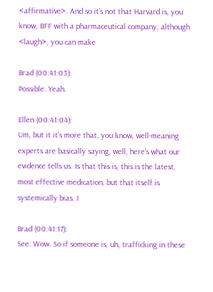<affirmative>. And so it’s not that Harvard is, you know, BFF with a pharmaceutical company, although <laugh>, you can make

Brad (00:41:03):
Possible. Yeah.

Ellen (00:41:04):
Um, but it it’s more that, you know, well-meaning experts are basically saying, well, here’s what our evidence tells us. Is that this is, this is the latest, most effective medication, but that itself is systemically bias. I

Brad (00:41:17):
See. Wow. So if someone is, uh, trafficking in these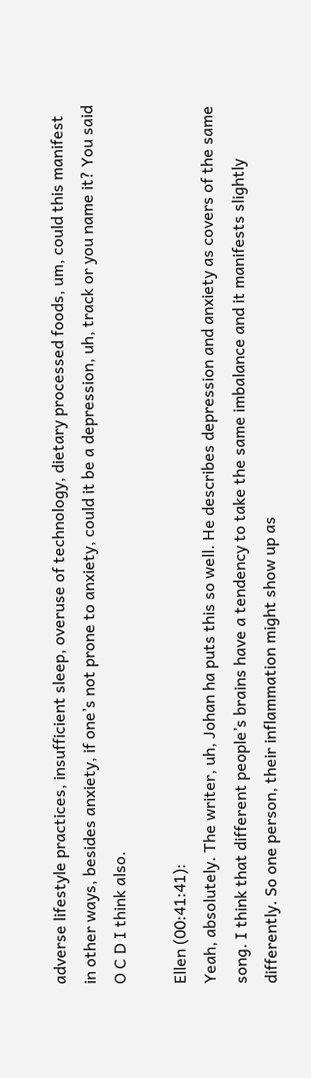adverse lifestyle practices, insufficient sleep, overuse of technology, dietary processed foods, um, could this manifest in other ways, besides anxiety, if one’s not prone to anxiety, could it be a depression, uh, track or you name it? You said O C D I think also.

Ellen (00:41:41):
Yeah, absolutely. The writer, uh, Johan ha puts this so well. He describes depression and anxiety as covers of the same song. I think that different people’s brains have a tendency to take the same imbalance and it manifests slightly differently. So one person, their inflammation might show up as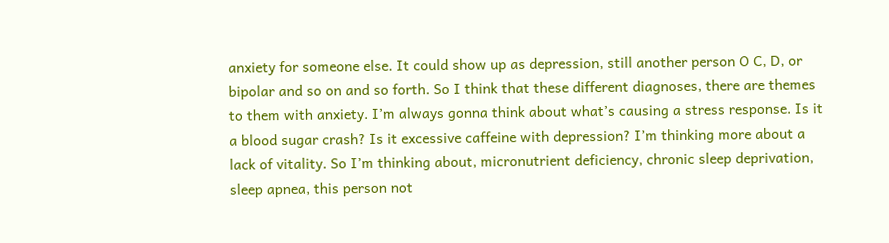anxiety for someone else. It could show up as depression, still another person O C, D, or bipolar and so on and so forth. So I think that these different diagnoses, there are themes to them with anxiety. I’m always gonna think about what’s causing a stress response. Is it a blood sugar crash? Is it excessive caffeine with depression? I’m thinking more about a lack of vitality. So I’m thinking about, micronutrient deficiency, chronic sleep deprivation, sleep apnea, this person not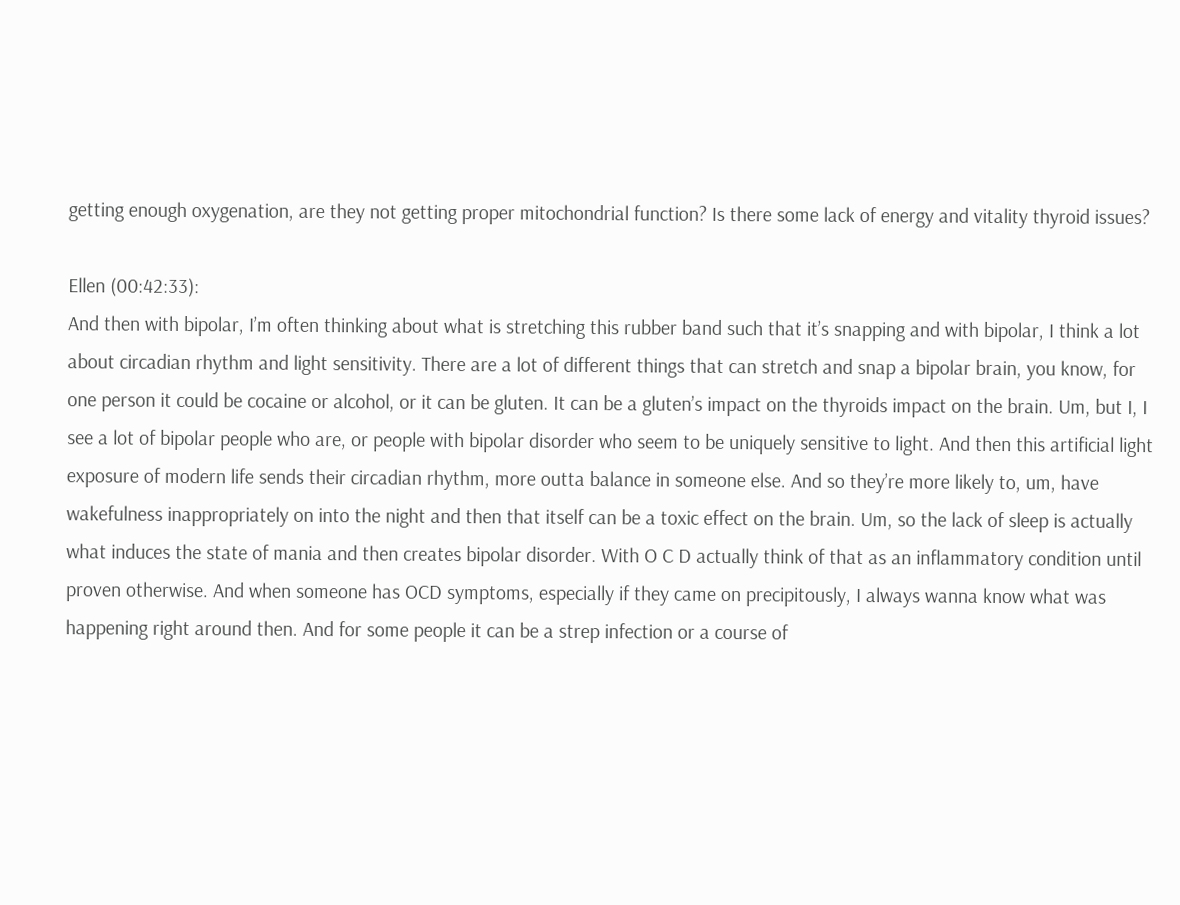getting enough oxygenation, are they not getting proper mitochondrial function? Is there some lack of energy and vitality thyroid issues?

Ellen (00:42:33):
And then with bipolar, I’m often thinking about what is stretching this rubber band such that it’s snapping and with bipolar, I think a lot about circadian rhythm and light sensitivity. There are a lot of different things that can stretch and snap a bipolar brain, you know, for one person it could be cocaine or alcohol, or it can be gluten. It can be a gluten’s impact on the thyroids impact on the brain. Um, but I, I see a lot of bipolar people who are, or people with bipolar disorder who seem to be uniquely sensitive to light. And then this artificial light exposure of modern life sends their circadian rhythm, more outta balance in someone else. And so they’re more likely to, um, have wakefulness inappropriately on into the night and then that itself can be a toxic effect on the brain. Um, so the lack of sleep is actually what induces the state of mania and then creates bipolar disorder. With O C D actually think of that as an inflammatory condition until proven otherwise. And when someone has OCD symptoms, especially if they came on precipitously, I always wanna know what was happening right around then. And for some people it can be a strep infection or a course of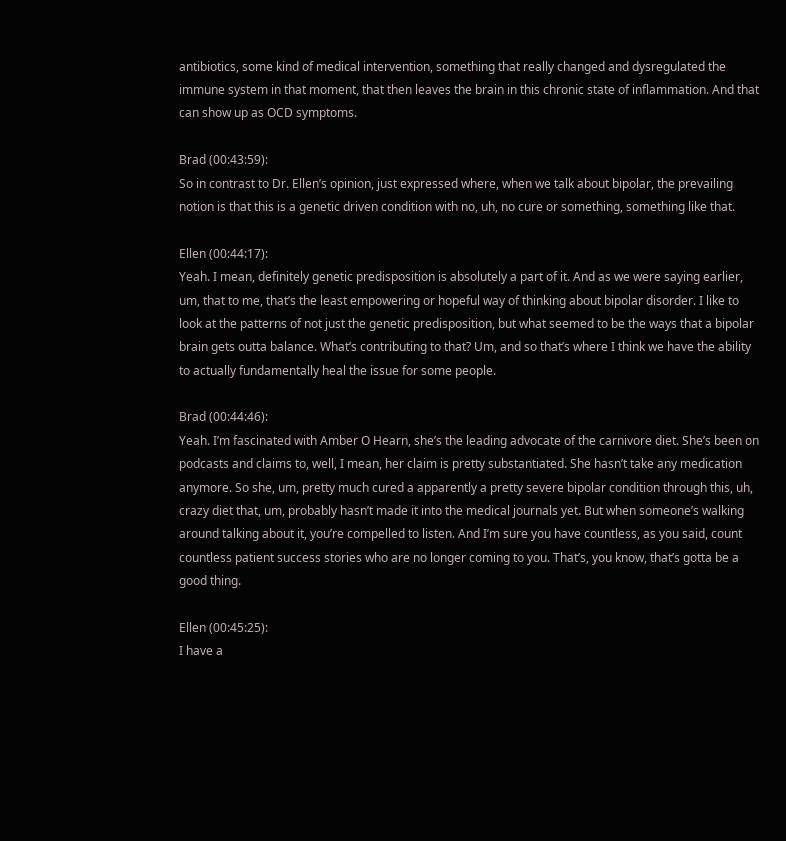antibiotics, some kind of medical intervention, something that really changed and dysregulated the immune system in that moment, that then leaves the brain in this chronic state of inflammation. And that can show up as OCD symptoms.

Brad (00:43:59):
So in contrast to Dr. Ellen’s opinion, just expressed where, when we talk about bipolar, the prevailing notion is that this is a genetic driven condition with no, uh, no cure or something, something like that.

Ellen (00:44:17):
Yeah. I mean, definitely genetic predisposition is absolutely a part of it. And as we were saying earlier, um, that to me, that’s the least empowering or hopeful way of thinking about bipolar disorder. I like to look at the patterns of not just the genetic predisposition, but what seemed to be the ways that a bipolar brain gets outta balance. What’s contributing to that? Um, and so that’s where I think we have the ability to actually fundamentally heal the issue for some people.

Brad (00:44:46):
Yeah. I’m fascinated with Amber O Hearn, she’s the leading advocate of the carnivore diet. She’s been on podcasts and claims to, well, I mean, her claim is pretty substantiated. She hasn’t take any medication anymore. So she, um, pretty much cured a apparently a pretty severe bipolar condition through this, uh, crazy diet that, um, probably hasn’t made it into the medical journals yet. But when someone’s walking around talking about it, you’re compelled to listen. And I’m sure you have countless, as you said, count countless patient success stories who are no longer coming to you. That’s, you know, that’s gotta be a good thing.

Ellen (00:45:25):
I have a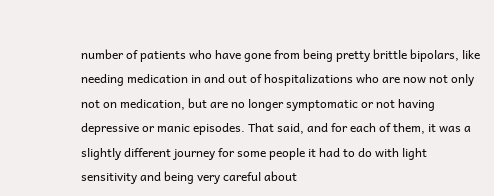number of patients who have gone from being pretty brittle bipolars, like needing medication in and out of hospitalizations who are now not only not on medication, but are no longer symptomatic or not having depressive or manic episodes. That said, and for each of them, it was a slightly different journey for some people it had to do with light sensitivity and being very careful about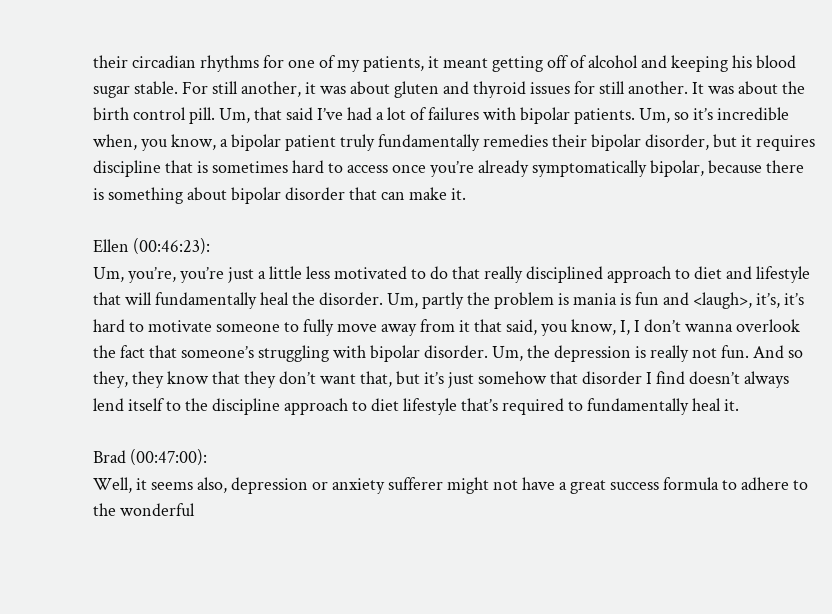their circadian rhythms for one of my patients, it meant getting off of alcohol and keeping his blood sugar stable. For still another, it was about gluten and thyroid issues for still another. It was about the birth control pill. Um, that said I’ve had a lot of failures with bipolar patients. Um, so it’s incredible when, you know, a bipolar patient truly fundamentally remedies their bipolar disorder, but it requires discipline that is sometimes hard to access once you’re already symptomatically bipolar, because there is something about bipolar disorder that can make it.

Ellen (00:46:23):
Um, you’re, you’re just a little less motivated to do that really disciplined approach to diet and lifestyle that will fundamentally heal the disorder. Um, partly the problem is mania is fun and <laugh>, it’s, it’s hard to motivate someone to fully move away from it that said, you know, I, I don’t wanna overlook the fact that someone’s struggling with bipolar disorder. Um, the depression is really not fun. And so they, they know that they don’t want that, but it’s just somehow that disorder I find doesn’t always lend itself to the discipline approach to diet lifestyle that’s required to fundamentally heal it.

Brad (00:47:00):
Well, it seems also, depression or anxiety sufferer might not have a great success formula to adhere to the wonderful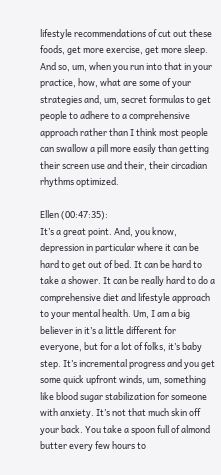lifestyle recommendations of cut out these foods, get more exercise, get more sleep. And so, um, when you run into that in your practice, how, what are some of your strategies and, um, secret formulas to get people to adhere to a comprehensive approach rather than I think most people can swallow a pill more easily than getting their screen use and their, their circadian rhythms optimized.

Ellen (00:47:35):
It’s a great point. And, you know, depression in particular where it can be hard to get out of bed. It can be hard to take a shower. It can be really hard to do a comprehensive diet and lifestyle approach to your mental health. Um, I am a big believer in it’s a little different for everyone, but for a lot of folks, it’s baby step. It’s incremental progress and you get some quick upfront winds, um, something like blood sugar stabilization for someone with anxiety. It’s not that much skin off your back. You take a spoon full of almond butter every few hours to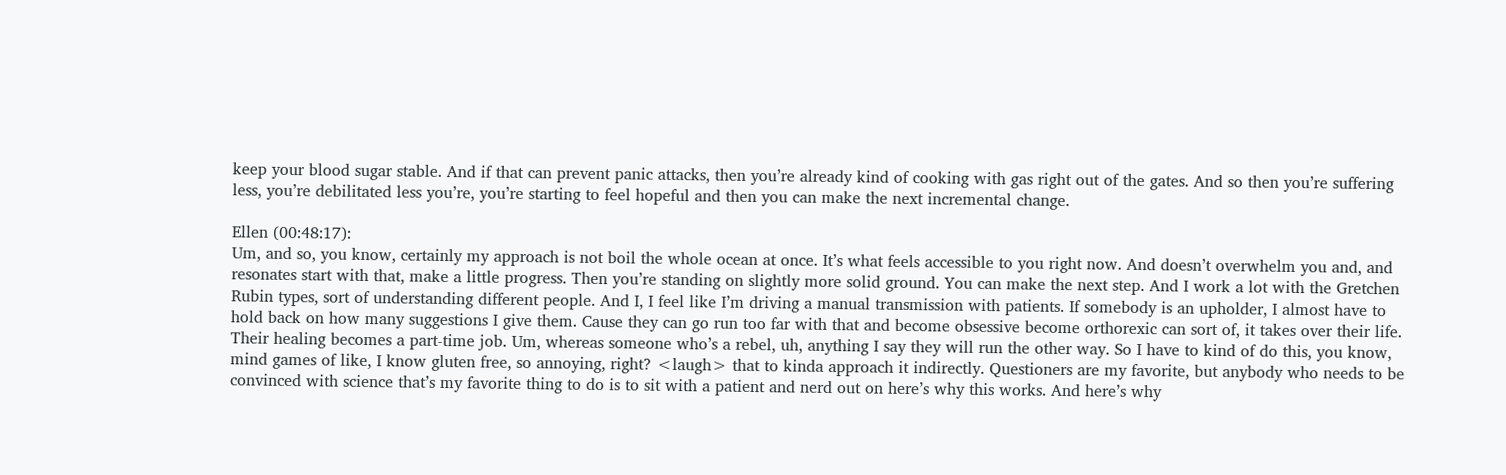keep your blood sugar stable. And if that can prevent panic attacks, then you’re already kind of cooking with gas right out of the gates. And so then you’re suffering less, you’re debilitated less you’re, you’re starting to feel hopeful and then you can make the next incremental change.

Ellen (00:48:17):
Um, and so, you know, certainly my approach is not boil the whole ocean at once. It’s what feels accessible to you right now. And doesn’t overwhelm you and, and resonates start with that, make a little progress. Then you’re standing on slightly more solid ground. You can make the next step. And I work a lot with the Gretchen Rubin types, sort of understanding different people. And I, I feel like I’m driving a manual transmission with patients. If somebody is an upholder, I almost have to hold back on how many suggestions I give them. Cause they can go run too far with that and become obsessive become orthorexic can sort of, it takes over their life. Their healing becomes a part-time job. Um, whereas someone who’s a rebel, uh, anything I say they will run the other way. So I have to kind of do this, you know, mind games of like, I know gluten free, so annoying, right? <laugh> that to kinda approach it indirectly. Questioners are my favorite, but anybody who needs to be convinced with science that’s my favorite thing to do is to sit with a patient and nerd out on here’s why this works. And here’s why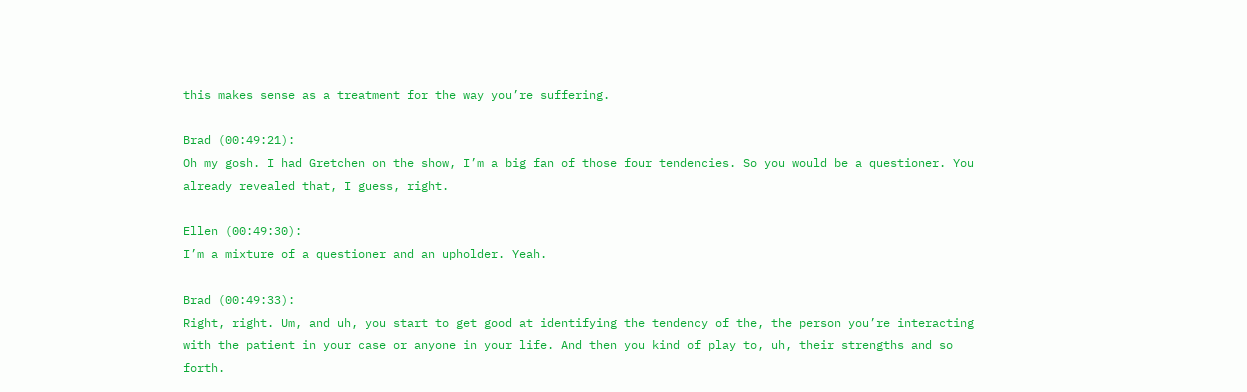this makes sense as a treatment for the way you’re suffering.

Brad (00:49:21):
Oh my gosh. I had Gretchen on the show, I’m a big fan of those four tendencies. So you would be a questioner. You already revealed that, I guess, right.

Ellen (00:49:30):
I’m a mixture of a questioner and an upholder. Yeah.

Brad (00:49:33):
Right, right. Um, and uh, you start to get good at identifying the tendency of the, the person you’re interacting with the patient in your case or anyone in your life. And then you kind of play to, uh, their strengths and so forth.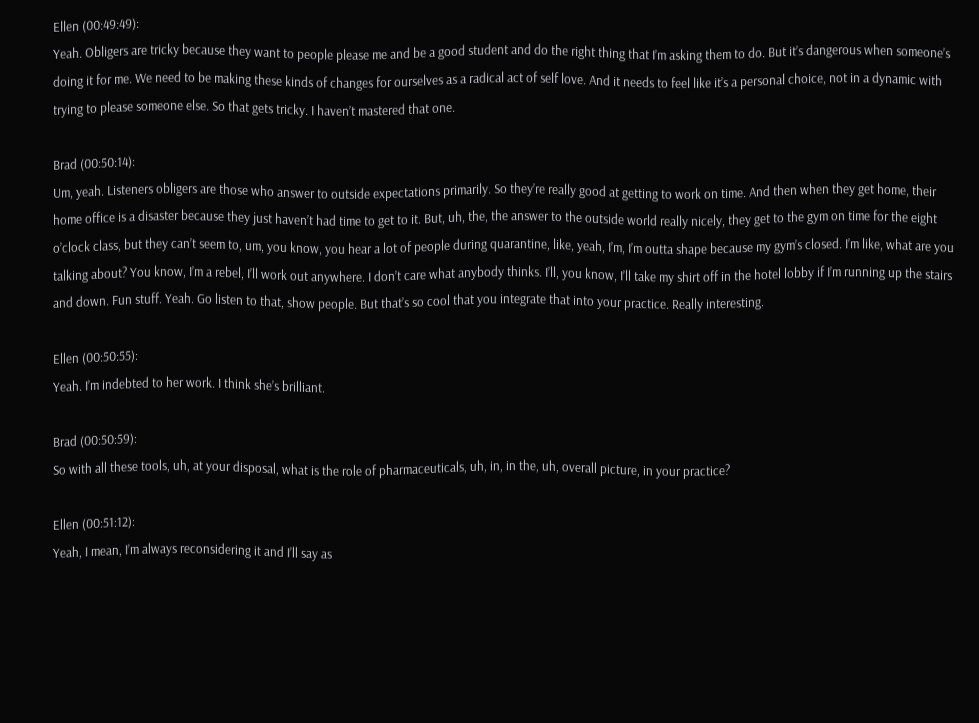Ellen (00:49:49):
Yeah. Obligers are tricky because they want to people please me and be a good student and do the right thing that I’m asking them to do. But it’s dangerous when someone’s doing it for me. We need to be making these kinds of changes for ourselves as a radical act of self love. And it needs to feel like it’s a personal choice, not in a dynamic with trying to please someone else. So that gets tricky. I haven’t mastered that one.

Brad (00:50:14):
Um, yeah. Listeners obligers are those who answer to outside expectations primarily. So they’re really good at getting to work on time. And then when they get home, their home office is a disaster because they just haven’t had time to get to it. But, uh, the, the answer to the outside world really nicely, they get to the gym on time for the eight o’clock class, but they can’t seem to, um, you know, you hear a lot of people during quarantine, like, yeah, I’m, I’m outta shape because my gym’s closed. I’m like, what are you talking about? You know, I’m a rebel, I’ll work out anywhere. I don’t care what anybody thinks. I’ll, you know, I’ll take my shirt off in the hotel lobby if I’m running up the stairs and down. Fun stuff. Yeah. Go listen to that, show people. But that’s so cool that you integrate that into your practice. Really interesting.

Ellen (00:50:55):
Yeah. I’m indebted to her work. I think she’s brilliant.

Brad (00:50:59):
So with all these tools, uh, at your disposal, what is the role of pharmaceuticals, uh, in, in the, uh, overall picture, in your practice?

Ellen (00:51:12):
Yeah, I mean, I’m always reconsidering it and I’ll say as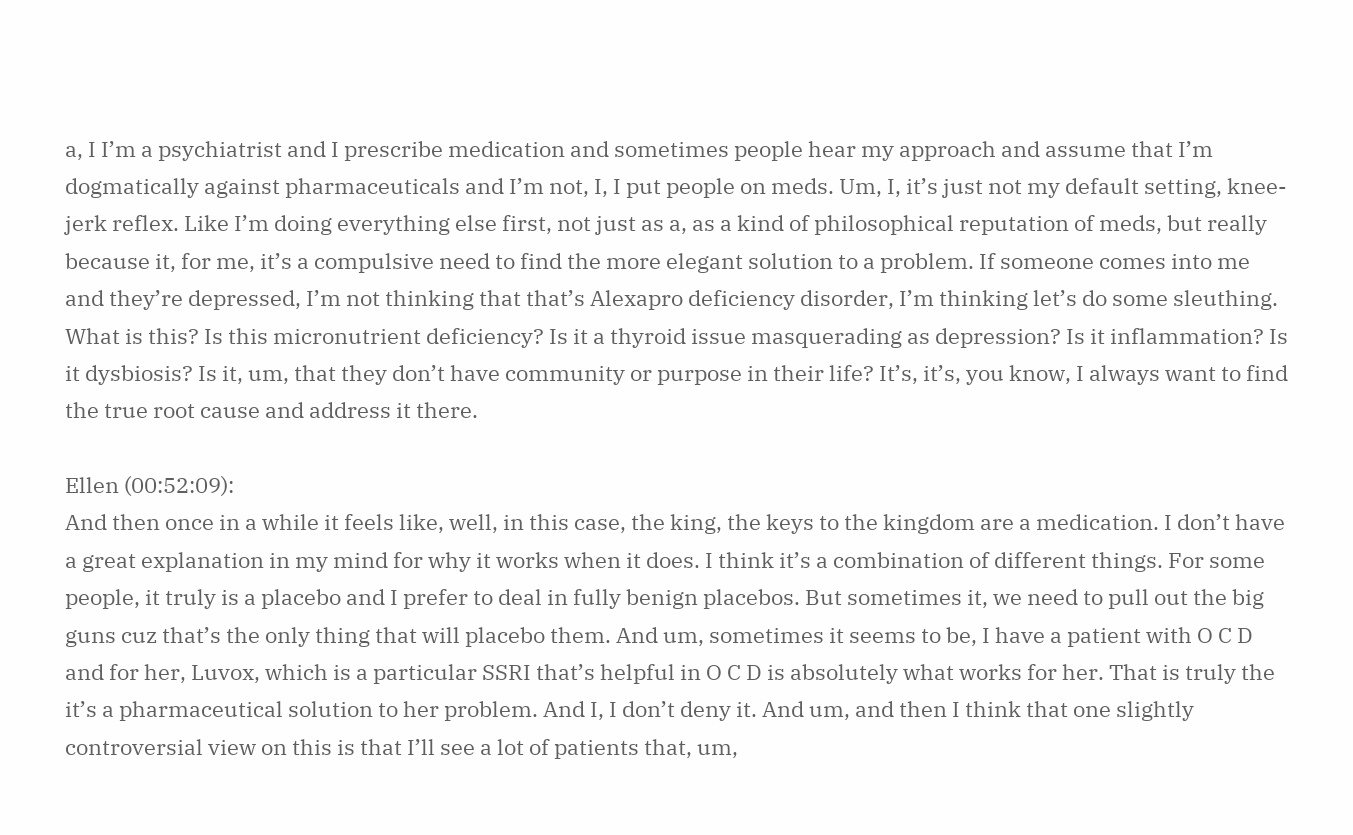a, I I’m a psychiatrist and I prescribe medication and sometimes people hear my approach and assume that I’m dogmatically against pharmaceuticals and I’m not, I, I put people on meds. Um, I, it’s just not my default setting, knee-jerk reflex. Like I’m doing everything else first, not just as a, as a kind of philosophical reputation of meds, but really because it, for me, it’s a compulsive need to find the more elegant solution to a problem. If someone comes into me and they’re depressed, I’m not thinking that that’s Alexapro deficiency disorder, I’m thinking let’s do some sleuthing. What is this? Is this micronutrient deficiency? Is it a thyroid issue masquerading as depression? Is it inflammation? Is it dysbiosis? Is it, um, that they don’t have community or purpose in their life? It’s, it’s, you know, I always want to find the true root cause and address it there.

Ellen (00:52:09):
And then once in a while it feels like, well, in this case, the king, the keys to the kingdom are a medication. I don’t have a great explanation in my mind for why it works when it does. I think it’s a combination of different things. For some people, it truly is a placebo and I prefer to deal in fully benign placebos. But sometimes it, we need to pull out the big guns cuz that’s the only thing that will placebo them. And um, sometimes it seems to be, I have a patient with O C D and for her, Luvox, which is a particular SSRI that’s helpful in O C D is absolutely what works for her. That is truly the it’s a pharmaceutical solution to her problem. And I, I don’t deny it. And um, and then I think that one slightly controversial view on this is that I’ll see a lot of patients that, um,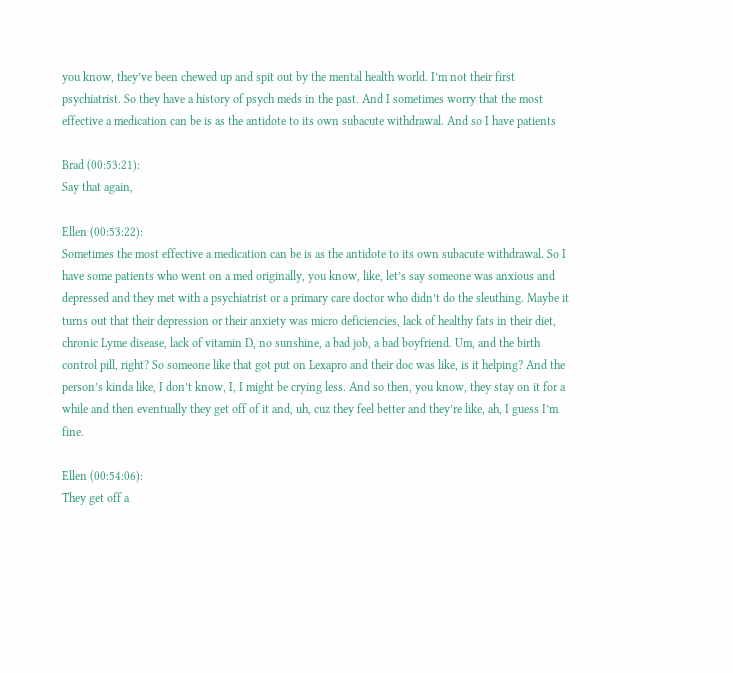you know, they’ve been chewed up and spit out by the mental health world. I’m not their first psychiatrist. So they have a history of psych meds in the past. And I sometimes worry that the most effective a medication can be is as the antidote to its own subacute withdrawal. And so I have patients

Brad (00:53:21):
Say that again,

Ellen (00:53:22):
Sometimes the most effective a medication can be is as the antidote to its own subacute withdrawal. So I have some patients who went on a med originally, you know, like, let’s say someone was anxious and depressed and they met with a psychiatrist or a primary care doctor who didn’t do the sleuthing. Maybe it turns out that their depression or their anxiety was micro deficiencies, lack of healthy fats in their diet, chronic Lyme disease, lack of vitamin D, no sunshine, a bad job, a bad boyfriend. Um, and the birth control pill, right? So someone like that got put on Lexapro and their doc was like, is it helping? And the person’s kinda like, I don’t know, I, I might be crying less. And so then, you know, they stay on it for a while and then eventually they get off of it and, uh, cuz they feel better and they’re like, ah, I guess I’m fine.

Ellen (00:54:06):
They get off a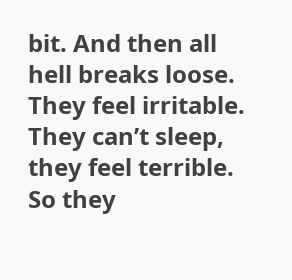bit. And then all hell breaks loose. They feel irritable. They can’t sleep, they feel terrible. So they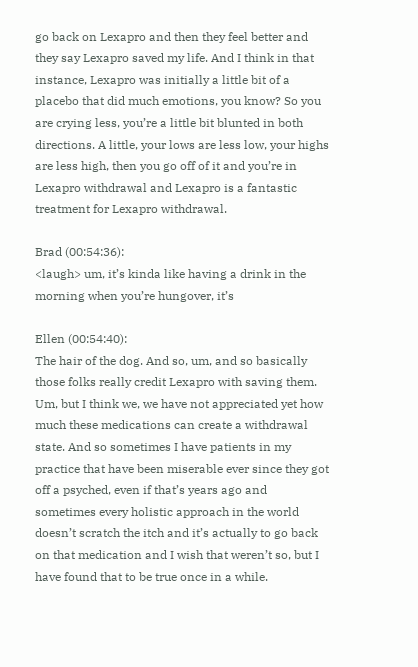go back on Lexapro and then they feel better and they say Lexapro saved my life. And I think in that instance, Lexapro was initially a little bit of a placebo that did much emotions, you know? So you are crying less, you’re a little bit blunted in both directions. A little, your lows are less low, your highs are less high, then you go off of it and you’re in Lexapro withdrawal and Lexapro is a fantastic treatment for Lexapro withdrawal.

Brad (00:54:36):
<laugh> um, it’s kinda like having a drink in the morning when you’re hungover, it’s

Ellen (00:54:40):
The hair of the dog. And so, um, and so basically those folks really credit Lexapro with saving them. Um, but I think we, we have not appreciated yet how much these medications can create a withdrawal state. And so sometimes I have patients in my practice that have been miserable ever since they got off a psyched, even if that’s years ago and sometimes every holistic approach in the world doesn’t scratch the itch and it’s actually to go back on that medication and I wish that weren’t so, but I have found that to be true once in a while.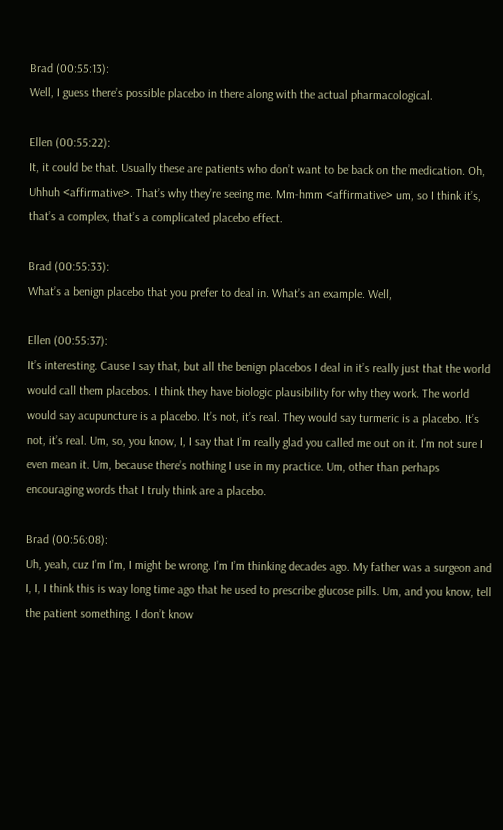Brad (00:55:13):
Well, I guess there’s possible placebo in there along with the actual pharmacological.

Ellen (00:55:22):
It, it could be that. Usually these are patients who don’t want to be back on the medication. Oh, Uhhuh <affirmative>. That’s why they’re seeing me. Mm-hmm <affirmative> um, so I think it’s, that’s a complex, that’s a complicated placebo effect.

Brad (00:55:33):
What’s a benign placebo that you prefer to deal in. What’s an example. Well,

Ellen (00:55:37):
It’s interesting. Cause I say that, but all the benign placebos I deal in it’s really just that the world would call them placebos. I think they have biologic plausibility for why they work. The world would say acupuncture is a placebo. It’s not, it’s real. They would say turmeric is a placebo. It’s not, it’s real. Um, so, you know, I, I say that I’m really glad you called me out on it. I’m not sure I even mean it. Um, because there’s nothing I use in my practice. Um, other than perhaps encouraging words that I truly think are a placebo.

Brad (00:56:08):
Uh, yeah, cuz I’m I’m, I might be wrong. I’m I’m thinking decades ago. My father was a surgeon and I, I, I think this is way long time ago that he used to prescribe glucose pills. Um, and you know, tell the patient something. I don’t know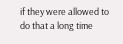if they were allowed to do that a long time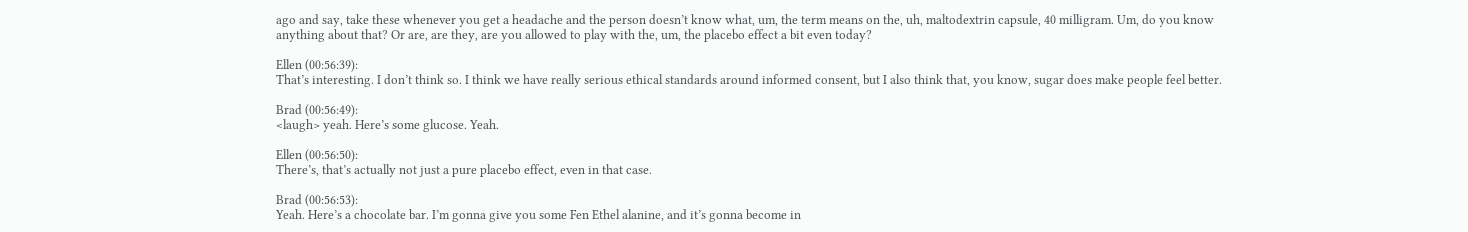ago and say, take these whenever you get a headache and the person doesn’t know what, um, the term means on the, uh, maltodextrin capsule, 40 milligram. Um, do you know anything about that? Or are, are they, are you allowed to play with the, um, the placebo effect a bit even today?

Ellen (00:56:39):
That’s interesting. I don’t think so. I think we have really serious ethical standards around informed consent, but I also think that, you know, sugar does make people feel better.

Brad (00:56:49):
<laugh> yeah. Here’s some glucose. Yeah.

Ellen (00:56:50):
There’s, that’s actually not just a pure placebo effect, even in that case.

Brad (00:56:53):
Yeah. Here’s a chocolate bar. I’m gonna give you some Fen Ethel alanine, and it’s gonna become in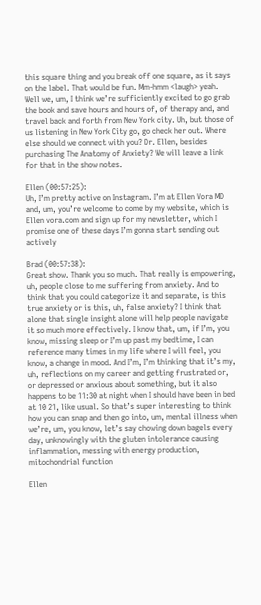this square thing and you break off one square, as it says on the label. That would be fun. Mm-hmm <laugh> yeah. Well we, um, I think we’re sufficiently excited to go grab the book and save hours and hours of, of therapy and, and travel back and forth from New York city. Uh, but those of us listening in New York City go, go check her out. Where else should we connect with you? Dr. Ellen, besides purchasing The Anatomy of Anxiety? We will leave a link for that in the show notes.

Ellen (00:57:25):
Uh, I’m pretty active on Instagram. I’m at Ellen Vora MD and, um, you’re welcome to come by my website, which is Ellen vora.com and sign up for my newsletter, which I promise one of these days I’m gonna start sending out actively

Brad (00:57:38):
Great show. Thank you so much. That really is empowering, uh, people close to me suffering from anxiety. And to think that you could categorize it and separate, is this true anxiety or is this, uh, false anxiety? I think that alone that single insight alone will help people navigate it so much more effectively. I know that, um, if I’m, you know, missing sleep or I’m up past my bedtime, I can reference many times in my life where I will feel, you know, a change in mood. And I’m, I’m thinking that it’s my, uh, reflections on my career and getting frustrated or, or depressed or anxious about something, but it also happens to be 11:30 at night when I should have been in bed at 10 21, like usual. So that’s super interesting to think how you can snap and then go into, um, mental illness when we’re, um, you know, let’s say chowing down bagels every day, unknowingly with the gluten intolerance causing inflammation, messing with energy production, mitochondrial function

Ellen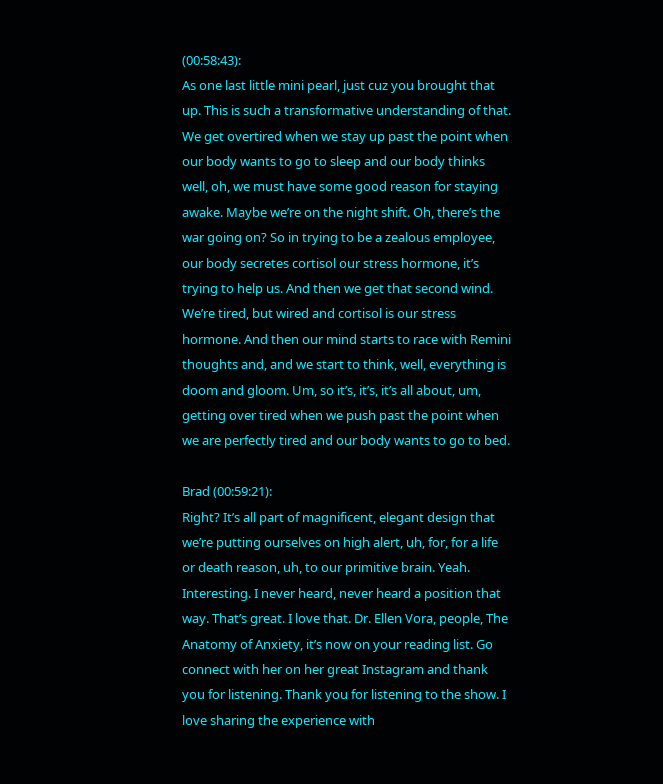(00:58:43):
As one last little mini pearl, just cuz you brought that up. This is such a transformative understanding of that. We get overtired when we stay up past the point when our body wants to go to sleep and our body thinks well, oh, we must have some good reason for staying awake. Maybe we’re on the night shift. Oh, there’s the war going on? So in trying to be a zealous employee, our body secretes cortisol our stress hormone, it’s trying to help us. And then we get that second wind. We’re tired, but wired and cortisol is our stress hormone. And then our mind starts to race with Remini thoughts and, and we start to think, well, everything is doom and gloom. Um, so it’s, it’s, it’s all about, um, getting over tired when we push past the point when we are perfectly tired and our body wants to go to bed.

Brad (00:59:21):
Right? It’s all part of magnificent, elegant design that we’re putting ourselves on high alert, uh, for, for a life or death reason, uh, to our primitive brain. Yeah. Interesting. I never heard, never heard a position that way. That’s great. I love that. Dr. Ellen Vora, people, The Anatomy of Anxiety, it’s now on your reading list. Go connect with her on her great Instagram and thank you for listening. Thank you for listening to the show. I love sharing the experience with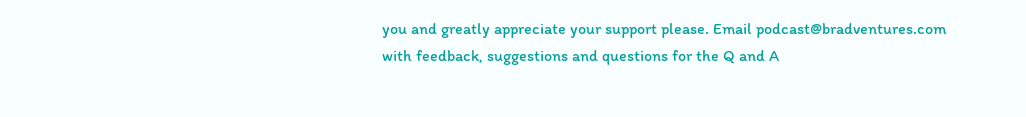you and greatly appreciate your support please. Email podcast@bradventures.com with feedback, suggestions and questions for the Q and A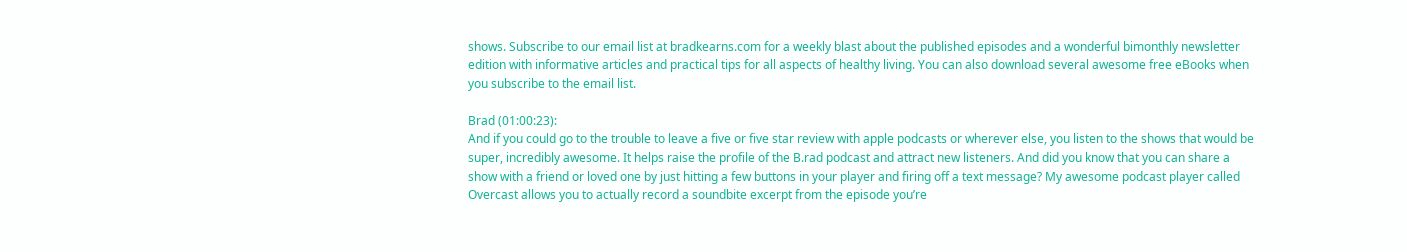shows. Subscribe to our email list at bradkearns.com for a weekly blast about the published episodes and a wonderful bimonthly newsletter edition with informative articles and practical tips for all aspects of healthy living. You can also download several awesome free eBooks when you subscribe to the email list.

Brad (01:00:23):
And if you could go to the trouble to leave a five or five star review with apple podcasts or wherever else, you listen to the shows that would be super, incredibly awesome. It helps raise the profile of the B.rad podcast and attract new listeners. And did you know that you can share a show with a friend or loved one by just hitting a few buttons in your player and firing off a text message? My awesome podcast player called Overcast allows you to actually record a soundbite excerpt from the episode you’re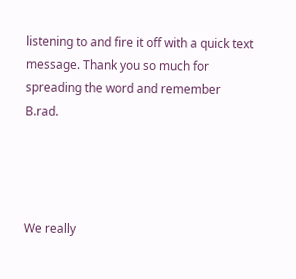listening to and fire it off with a quick text message. Thank you so much for spreading the word and remember B.rad.




We really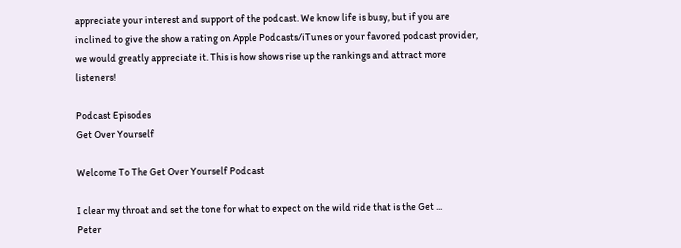appreciate your interest and support of the podcast. We know life is busy, but if you are inclined to give the show a rating on Apple Podcasts/iTunes or your favored podcast provider, we would greatly appreciate it. This is how shows rise up the rankings and attract more listeners!

Podcast Episodes
Get Over Yourself

Welcome To The Get Over Yourself Podcast

I clear my throat and set the tone for what to expect on the wild ride that is the Get ...
Peter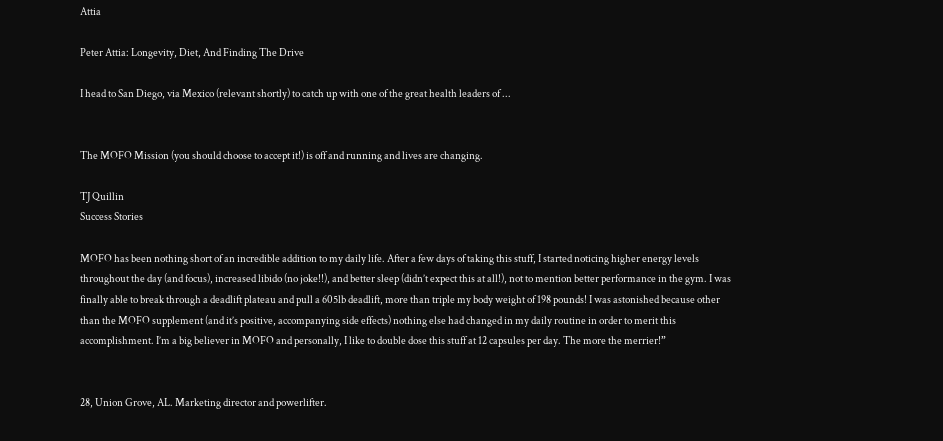Attia

Peter Attia: Longevity, Diet, And Finding The Drive

I head to San Diego, via Mexico (relevant shortly) to catch up with one of the great health leaders of ...


The MOFO Mission (you should choose to accept it!) is off and running and lives are changing.

TJ Quillin
Success Stories

MOFO has been nothing short of an incredible addition to my daily life. After a few days of taking this stuff, I started noticing higher energy levels throughout the day (and focus), increased libido (no joke!!), and better sleep (didn’t expect this at all!), not to mention better performance in the gym. I was finally able to break through a deadlift plateau and pull a 605lb deadlift, more than triple my body weight of 198 pounds! I was astonished because other than the MOFO supplement (and it’s positive, accompanying side effects) nothing else had changed in my daily routine in order to merit this accomplishment. I’m a big believer in MOFO and personally, I like to double dose this stuff at 12 capsules per day. The more the merrier!”


28, Union Grove, AL. Marketing director and powerlifter.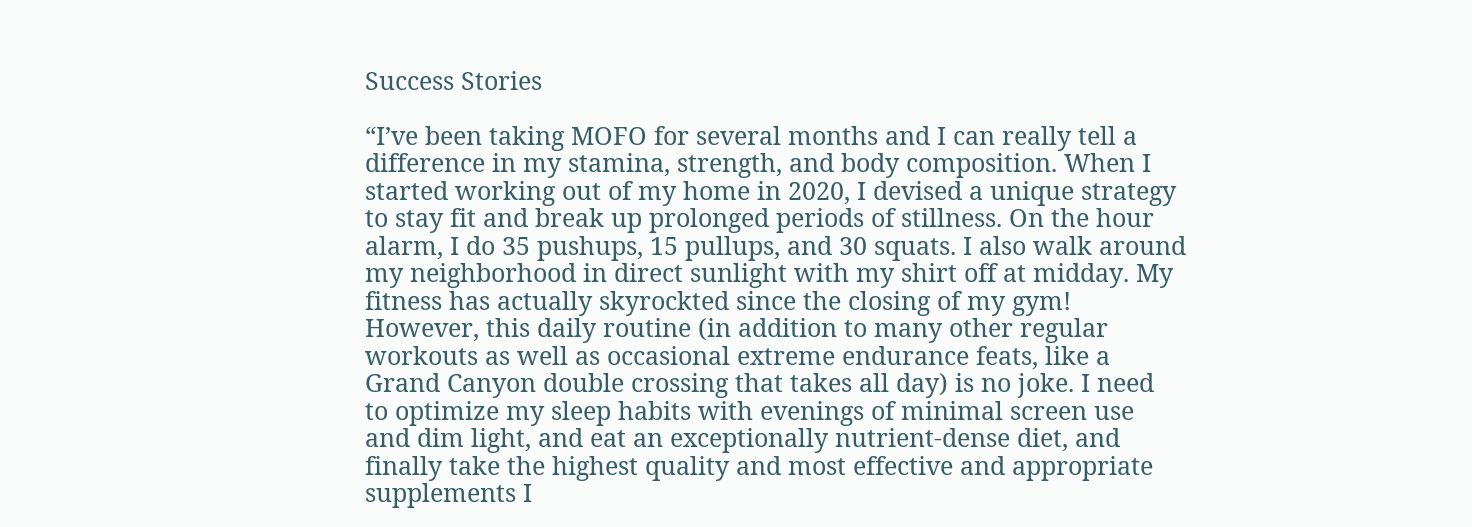Success Stories

“I’ve been taking MOFO for several months and I can really tell a
difference in my stamina, strength, and body composition. When I
started working out of my home in 2020, I devised a unique strategy
to stay fit and break up prolonged periods of stillness. On the hour
alarm, I do 35 pushups, 15 pullups, and 30 squats. I also walk around
my neighborhood in direct sunlight with my shirt off at midday. My
fitness has actually skyrockted since the closing of my gym!
However, this daily routine (in addition to many other regular
workouts as well as occasional extreme endurance feats, like a
Grand Canyon double crossing that takes all day) is no joke. I need
to optimize my sleep habits with evenings of minimal screen use
and dim light, and eat an exceptionally nutrient-dense diet, and
finally take the highest quality and most effective and appropriate
supplements I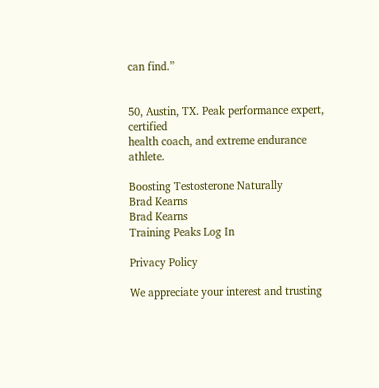can find.”


50, Austin, TX. Peak performance expert, certified
health coach, and extreme endurance athlete.

Boosting Testosterone Naturally
Brad Kearns
Brad Kearns
Training Peaks Log In

Privacy Policy

We appreciate your interest and trusting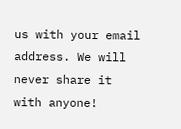us with your email address. We will never share it with anyone!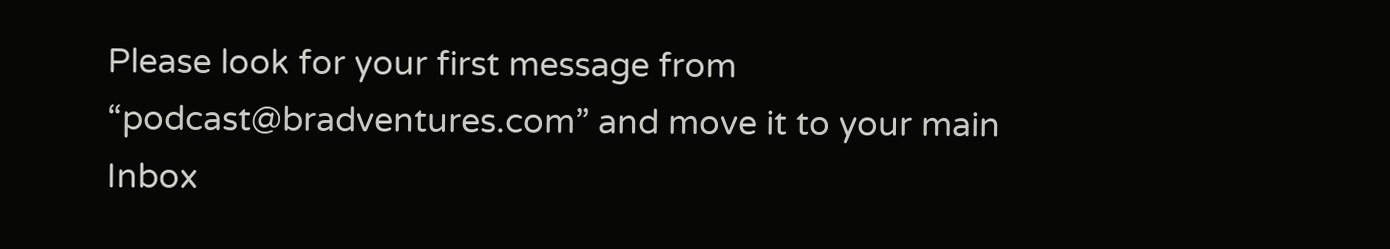Please look for your first message from “podcast@bradventures.com” and move it to your main Inbox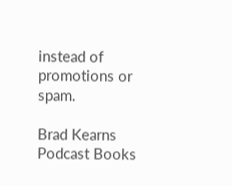instead of promotions or spam.

Brad Kearns Podcast Books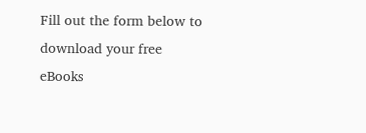Fill out the form below to download your free eBooks